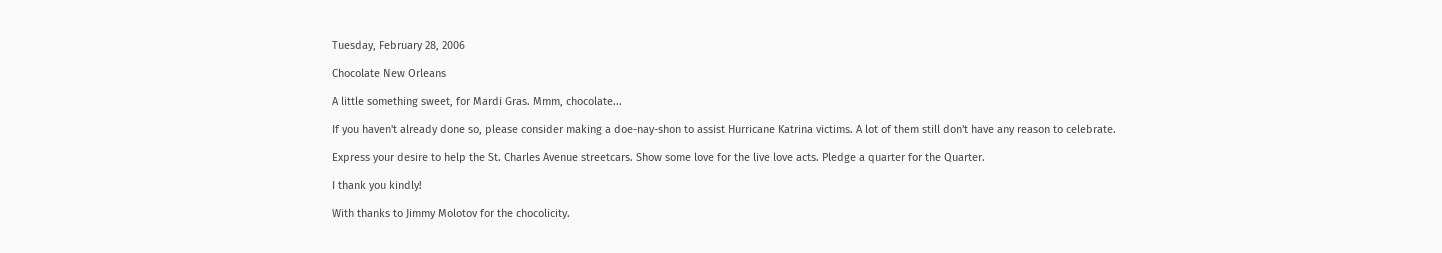Tuesday, February 28, 2006

Chocolate New Orleans

A little something sweet, for Mardi Gras. Mmm, chocolate...

If you haven't already done so, please consider making a doe-nay-shon to assist Hurricane Katrina victims. A lot of them still don't have any reason to celebrate.

Express your desire to help the St. Charles Avenue streetcars. Show some love for the live love acts. Pledge a quarter for the Quarter.

I thank you kindly!

With thanks to Jimmy Molotov for the chocolicity.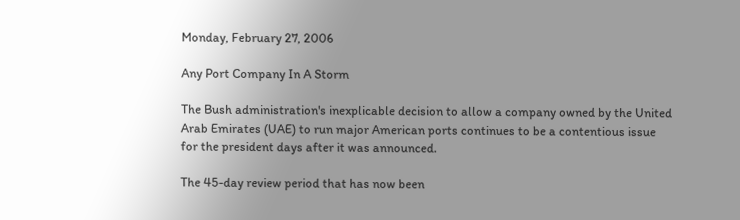Monday, February 27, 2006

Any Port Company In A Storm

The Bush administration's inexplicable decision to allow a company owned by the United Arab Emirates (UAE) to run major American ports continues to be a contentious issue for the president days after it was announced.

The 45-day review period that has now been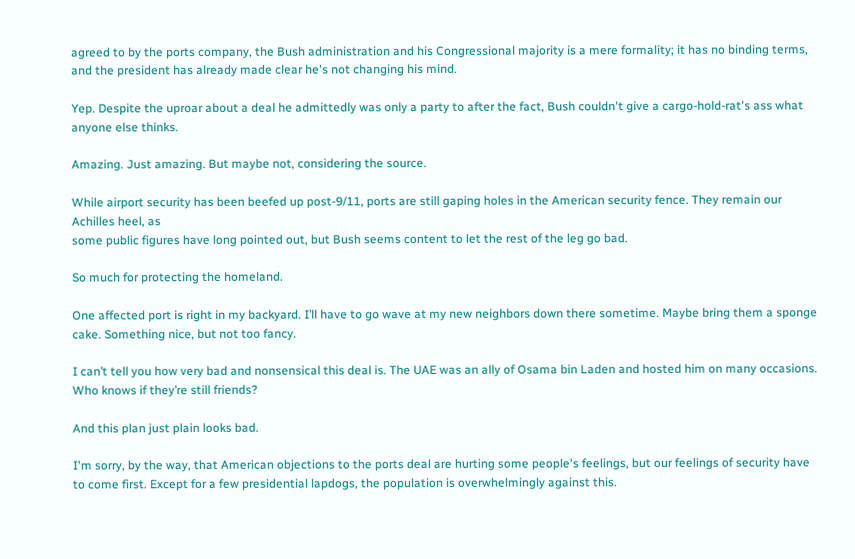agreed to by the ports company, the Bush administration and his Congressional majority is a mere formality; it has no binding terms, and the president has already made clear he's not changing his mind.

Yep. Despite the uproar about a deal he admittedly was only a party to after the fact, Bush couldn't give a cargo-hold-rat's ass what anyone else thinks.

Amazing. Just amazing. But maybe not, considering the source.

While airport security has been beefed up post-9/11, ports are still gaping holes in the American security fence. They remain our Achilles heel, as
some public figures have long pointed out, but Bush seems content to let the rest of the leg go bad.

So much for protecting the homeland.

One affected port is right in my backyard. I’ll have to go wave at my new neighbors down there sometime. Maybe bring them a sponge cake. Something nice, but not too fancy.

I can’t tell you how very bad and nonsensical this deal is. The UAE was an ally of Osama bin Laden and hosted him on many occasions. Who knows if they’re still friends?

And this plan just plain looks bad.

I'm sorry, by the way, that American objections to the ports deal are hurting some people's feelings, but our feelings of security have to come first. Except for a few presidential lapdogs, the population is overwhelmingly against this.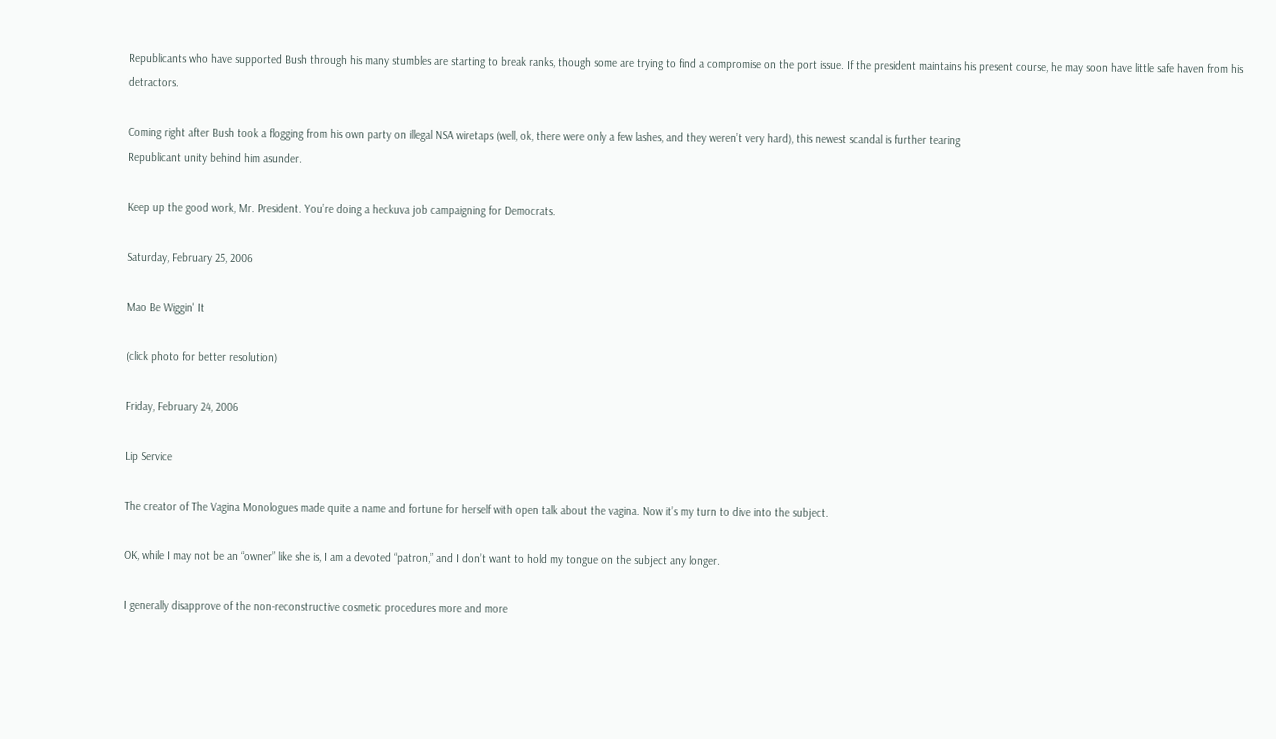Republicants who have supported Bush through his many stumbles are starting to break ranks, though some are trying to find a compromise on the port issue. If the president maintains his present course, he may soon have little safe haven from his detractors.

Coming right after Bush took a flogging from his own party on illegal NSA wiretaps (well, ok, there were only a few lashes, and they weren’t very hard), this newest scandal is further tearing
Republicant unity behind him asunder.

Keep up the good work, Mr. President. You’re doing a heckuva job campaigning for Democrats.

Saturday, February 25, 2006

Mao Be Wiggin' It

(click photo for better resolution)

Friday, February 24, 2006

Lip Service

The creator of The Vagina Monologues made quite a name and fortune for herself with open talk about the vagina. Now it’s my turn to dive into the subject.

OK, while I may not be an “owner” like she is, I am a devoted “patron,” and I don’t want to hold my tongue on the subject any longer.

I generally disapprove of the non-reconstructive cosmetic procedures more and more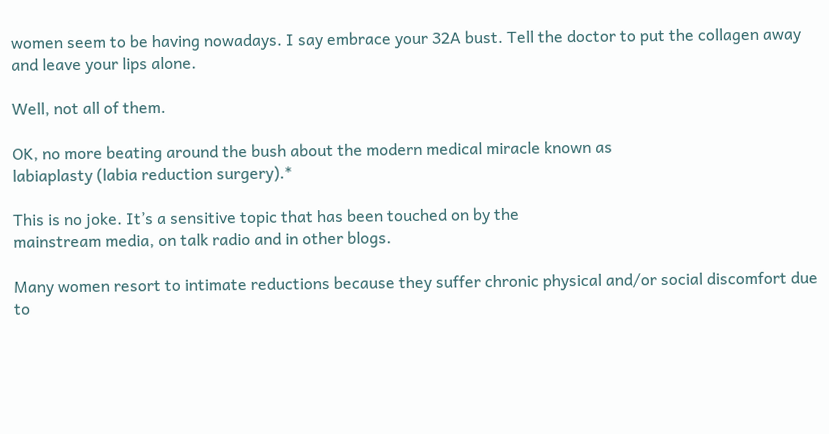women seem to be having nowadays. I say embrace your 32A bust. Tell the doctor to put the collagen away and leave your lips alone.

Well, not all of them.

OK, no more beating around the bush about the modern medical miracle known as
labiaplasty (labia reduction surgery).*

This is no joke. It’s a sensitive topic that has been touched on by the
mainstream media, on talk radio and in other blogs.

Many women resort to intimate reductions because they suffer chronic physical and/or social discomfort due to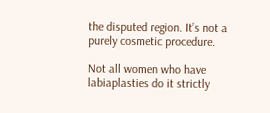the disputed region. It’s not a purely cosmetic procedure.

Not all women who have labiaplasties do it strictly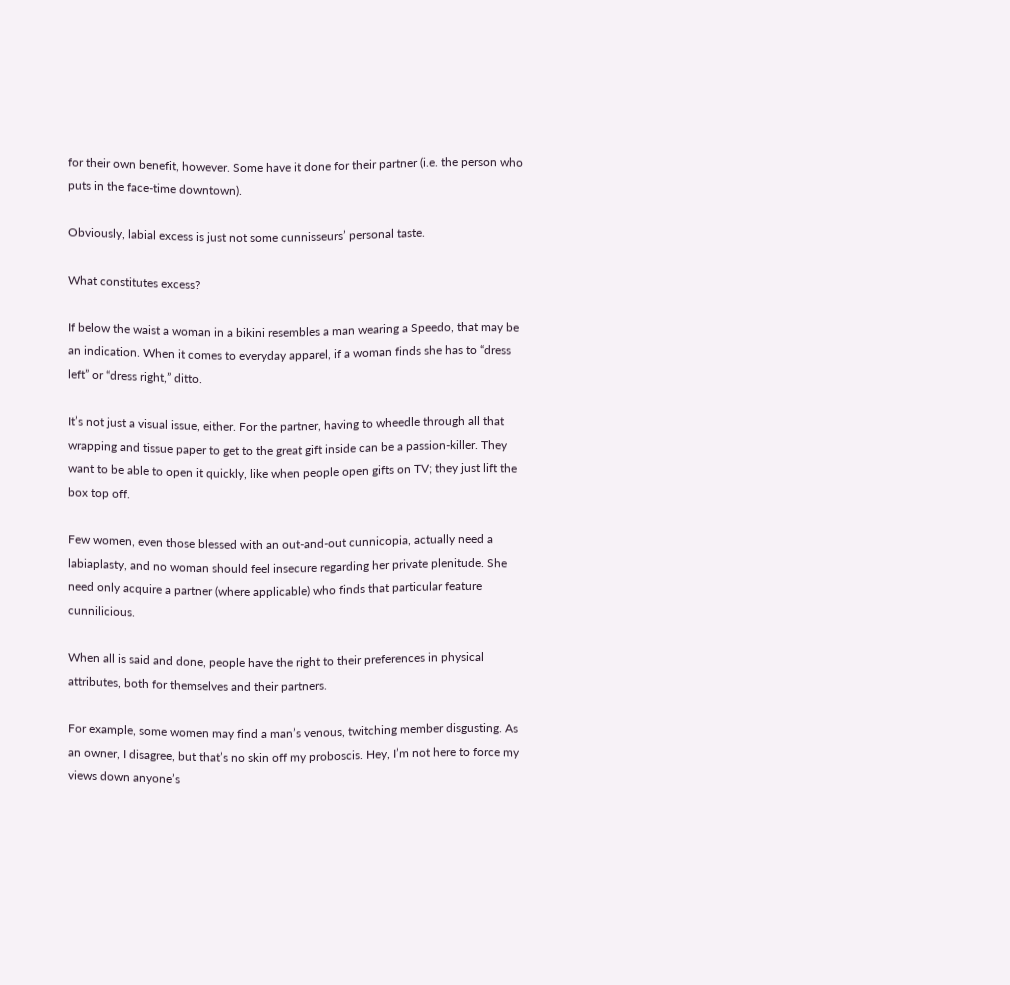for their own benefit, however. Some have it done for their partner (i.e. the person who puts in the face-time downtown).

Obviously, labial excess is just not some cunnisseurs’ personal taste.

What constitutes excess?

If below the waist a woman in a bikini resembles a man wearing a Speedo, that may be an indication. When it comes to everyday apparel, if a woman finds she has to “dress left” or “dress right,” ditto.

It’s not just a visual issue, either. For the partner, having to wheedle through all that wrapping and tissue paper to get to the great gift inside can be a passion-killer. They want to be able to open it quickly, like when people open gifts on TV; they just lift the box top off.

Few women, even those blessed with an out-and-out cunnicopia, actually need a labiaplasty, and no woman should feel insecure regarding her private plenitude. She need only acquire a partner (where applicable) who finds that particular feature cunnilicious.

When all is said and done, people have the right to their preferences in physical attributes, both for themselves and their partners.

For example, some women may find a man’s venous, twitching member disgusting. As an owner, I disagree, but that’s no skin off my proboscis. Hey, I’m not here to force my views down anyone’s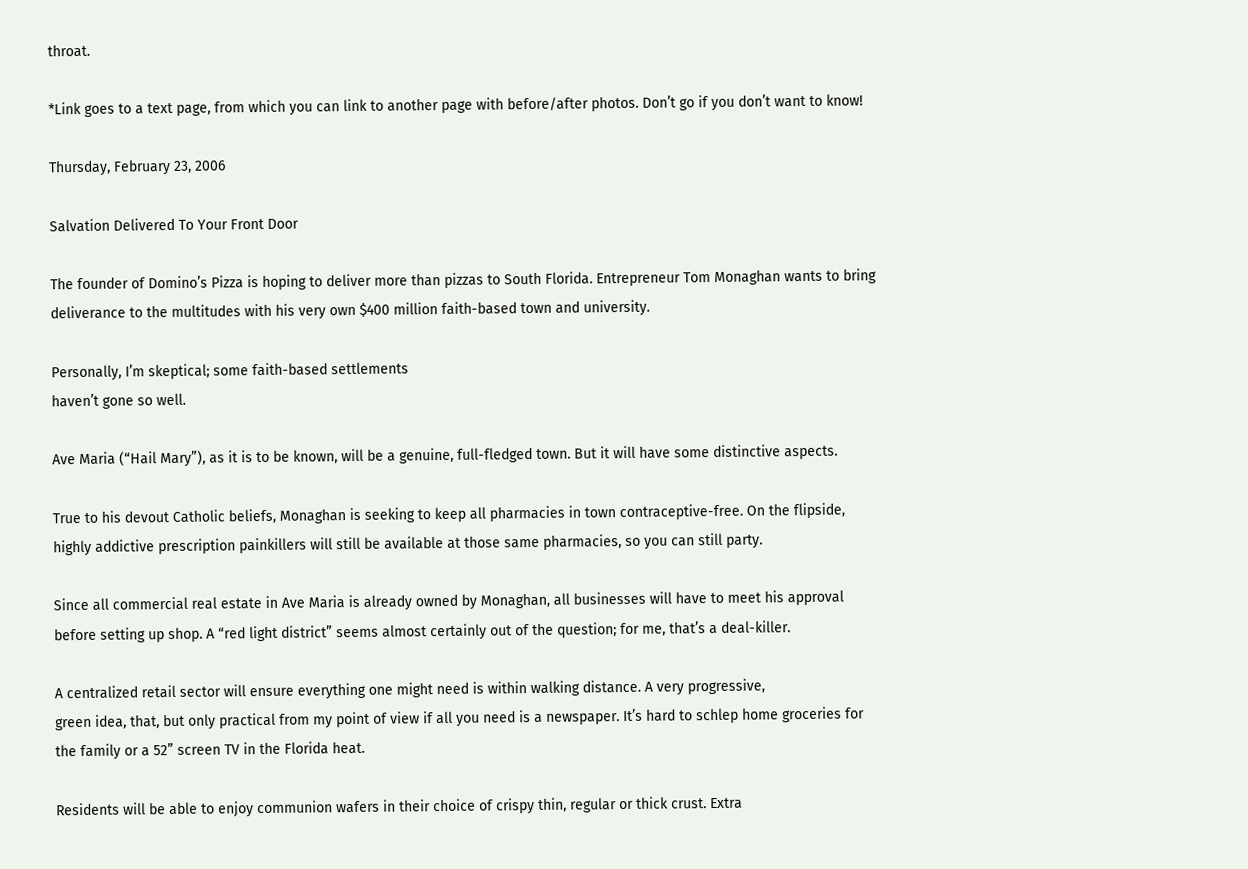throat.

*Link goes to a text page, from which you can link to another page with before/after photos. Don’t go if you don’t want to know!

Thursday, February 23, 2006

Salvation Delivered To Your Front Door

The founder of Domino’s Pizza is hoping to deliver more than pizzas to South Florida. Entrepreneur Tom Monaghan wants to bring deliverance to the multitudes with his very own $400 million faith-based town and university.

Personally, I’m skeptical; some faith-based settlements
haven’t gone so well.

Ave Maria (“Hail Mary”), as it is to be known, will be a genuine, full-fledged town. But it will have some distinctive aspects.

True to his devout Catholic beliefs, Monaghan is seeking to keep all pharmacies in town contraceptive-free. On the flipside, highly addictive prescription painkillers will still be available at those same pharmacies, so you can still party.

Since all commercial real estate in Ave Maria is already owned by Monaghan, all businesses will have to meet his approval before setting up shop. A “red light district” seems almost certainly out of the question; for me, that’s a deal-killer.

A centralized retail sector will ensure everything one might need is within walking distance. A very progressive,
green idea, that, but only practical from my point of view if all you need is a newspaper. It’s hard to schlep home groceries for the family or a 52” screen TV in the Florida heat.

Residents will be able to enjoy communion wafers in their choice of crispy thin, regular or thick crust. Extra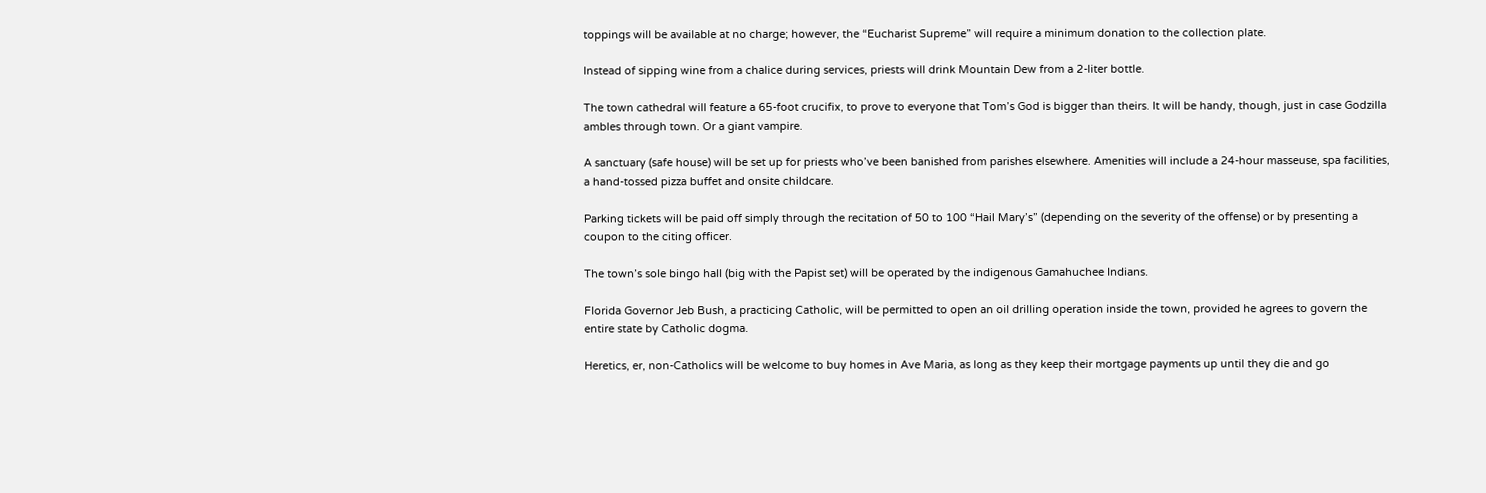toppings will be available at no charge; however, the “Eucharist Supreme” will require a minimum donation to the collection plate.

Instead of sipping wine from a chalice during services, priests will drink Mountain Dew from a 2-liter bottle.

The town cathedral will feature a 65-foot crucifix, to prove to everyone that Tom’s God is bigger than theirs. It will be handy, though, just in case Godzilla ambles through town. Or a giant vampire.

A sanctuary (safe house) will be set up for priests who’ve been banished from parishes elsewhere. Amenities will include a 24-hour masseuse, spa facilities, a hand-tossed pizza buffet and onsite childcare.

Parking tickets will be paid off simply through the recitation of 50 to 100 “Hail Mary’s” (depending on the severity of the offense) or by presenting a coupon to the citing officer.

The town’s sole bingo hall (big with the Papist set) will be operated by the indigenous Gamahuchee Indians.

Florida Governor Jeb Bush, a practicing Catholic, will be permitted to open an oil drilling operation inside the town, provided he agrees to govern the entire state by Catholic dogma.

Heretics, er, non-Catholics will be welcome to buy homes in Ave Maria, as long as they keep their mortgage payments up until they die and go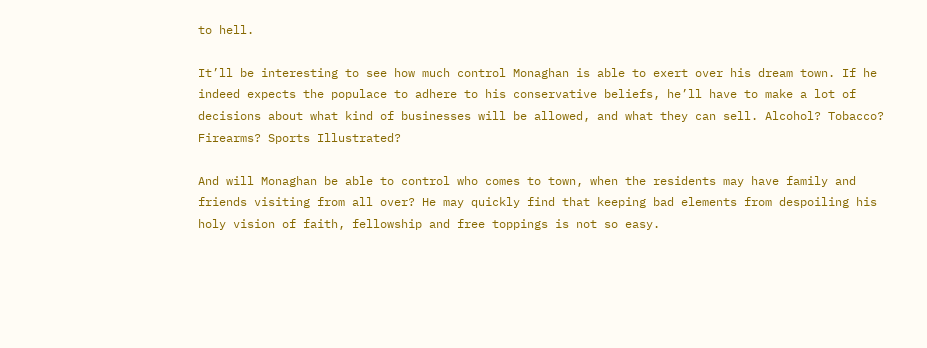to hell.

It’ll be interesting to see how much control Monaghan is able to exert over his dream town. If he indeed expects the populace to adhere to his conservative beliefs, he’ll have to make a lot of decisions about what kind of businesses will be allowed, and what they can sell. Alcohol? Tobacco? Firearms? Sports Illustrated?

And will Monaghan be able to control who comes to town, when the residents may have family and friends visiting from all over? He may quickly find that keeping bad elements from despoiling his holy vision of faith, fellowship and free toppings is not so easy.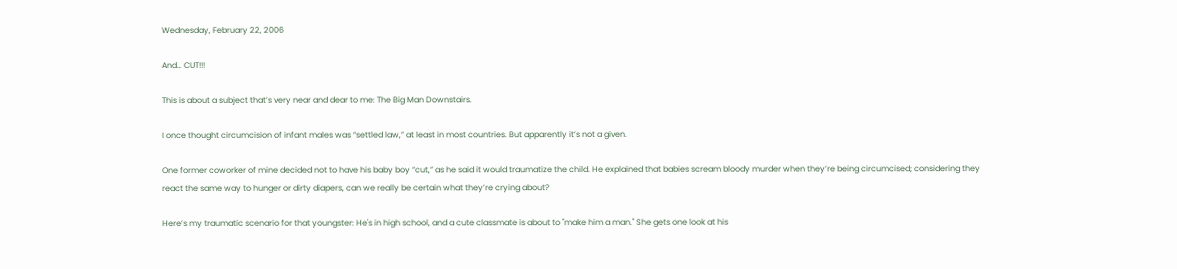Wednesday, February 22, 2006

And… CUT!!!

This is about a subject that’s very near and dear to me: The Big Man Downstairs.

I once thought circumcision of infant males was “settled law,” at least in most countries. But apparently it’s not a given.

One former coworker of mine decided not to have his baby boy “cut,” as he said it would traumatize the child. He explained that babies scream bloody murder when they’re being circumcised; considering they react the same way to hunger or dirty diapers, can we really be certain what they’re crying about?

Here’s my traumatic scenario for that youngster: He's in high school, and a cute classmate is about to "make him a man." She gets one look at his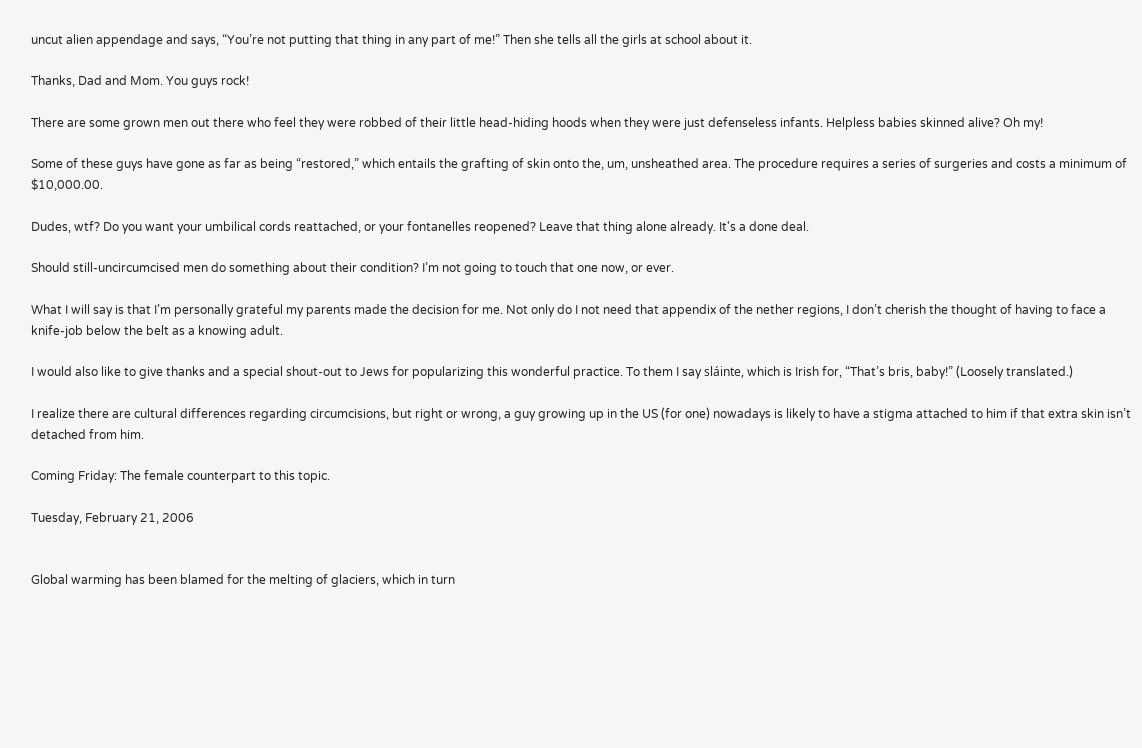uncut alien appendage and says, “You’re not putting that thing in any part of me!” Then she tells all the girls at school about it.

Thanks, Dad and Mom. You guys rock!

There are some grown men out there who feel they were robbed of their little head-hiding hoods when they were just defenseless infants. Helpless babies skinned alive? Oh my!

Some of these guys have gone as far as being “restored,” which entails the grafting of skin onto the, um, unsheathed area. The procedure requires a series of surgeries and costs a minimum of $10,000.00.

Dudes, wtf? Do you want your umbilical cords reattached, or your fontanelles reopened? Leave that thing alone already. It's a done deal.

Should still-uncircumcised men do something about their condition? I’m not going to touch that one now, or ever.

What I will say is that I’m personally grateful my parents made the decision for me. Not only do I not need that appendix of the nether regions, I don’t cherish the thought of having to face a knife-job below the belt as a knowing adult.

I would also like to give thanks and a special shout-out to Jews for popularizing this wonderful practice. To them I say sláinte, which is Irish for, “That’s bris, baby!” (Loosely translated.)

I realize there are cultural differences regarding circumcisions, but right or wrong, a guy growing up in the US (for one) nowadays is likely to have a stigma attached to him if that extra skin isn’t detached from him.

Coming Friday: The female counterpart to this topic.

Tuesday, February 21, 2006


Global warming has been blamed for the melting of glaciers, which in turn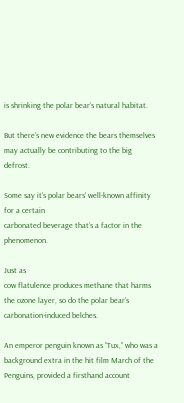is shrinking the polar bear’s natural habitat.

But there’s new evidence the bears themselves may actually be contributing to the big defrost.

Some say it’s polar bears’ well-known affinity for a certain
carbonated beverage that’s a factor in the phenomenon.

Just as
cow flatulence produces methane that harms the ozone layer, so do the polar bear’s carbonation-induced belches.

An emperor penguin known as “Tux,” who was a background extra in the hit film March of the Penguins, provided a firsthand account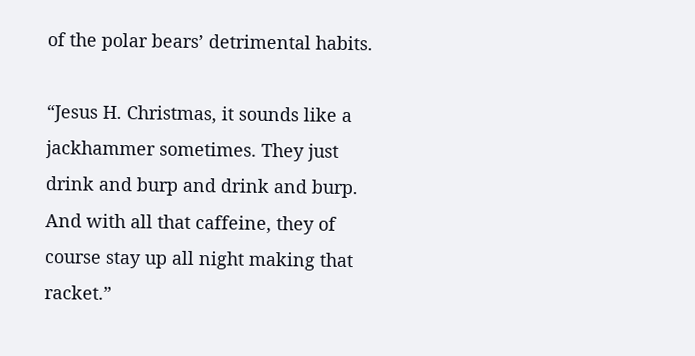of the polar bears’ detrimental habits.

“Jesus H. Christmas, it sounds like a jackhammer sometimes. They just drink and burp and drink and burp. And with all that caffeine, they of course stay up all night making that racket.”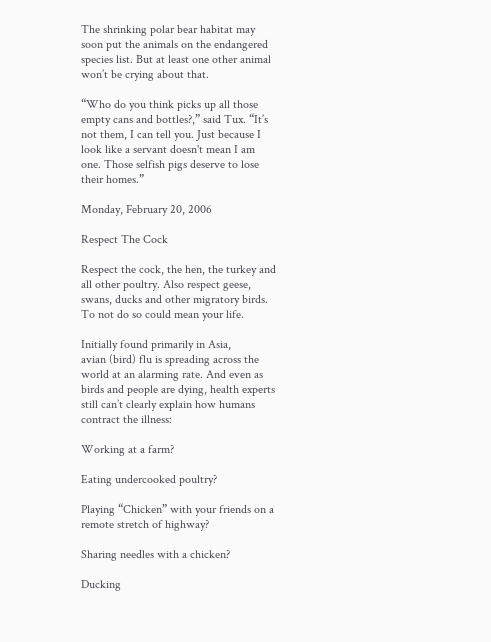The shrinking polar bear habitat may soon put the animals on the endangered species list. But at least one other animal won’t be crying about that.

“Who do you think picks up all those empty cans and bottles?,” said Tux. “It’s not them, I can tell you. Just because I look like a servant doesn't mean I am one. Those selfish pigs deserve to lose their homes.”

Monday, February 20, 2006

Respect The Cock

Respect the cock, the hen, the turkey and all other poultry. Also respect geese, swans, ducks and other migratory birds. To not do so could mean your life.

Initially found primarily in Asia,
avian (bird) flu is spreading across the world at an alarming rate. And even as birds and people are dying, health experts still can’t clearly explain how humans contract the illness:

Working at a farm?

Eating undercooked poultry?

Playing “Chicken” with your friends on a remote stretch of highway?

Sharing needles with a chicken?

Ducking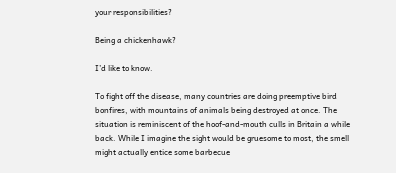your responsibilities?

Being a chickenhawk?

I’d like to know.

To fight off the disease, many countries are doing preemptive bird bonfires, with mountains of animals being destroyed at once. The situation is reminiscent of the hoof-and-mouth culls in Britain a while back. While I imagine the sight would be gruesome to most, the smell might actually entice some barbecue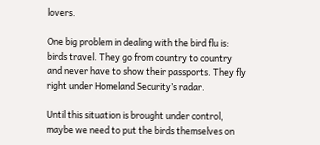lovers.

One big problem in dealing with the bird flu is: birds travel. They go from country to country and never have to show their passports. They fly right under Homeland Security’s radar.

Until this situation is brought under control, maybe we need to put the birds themselves on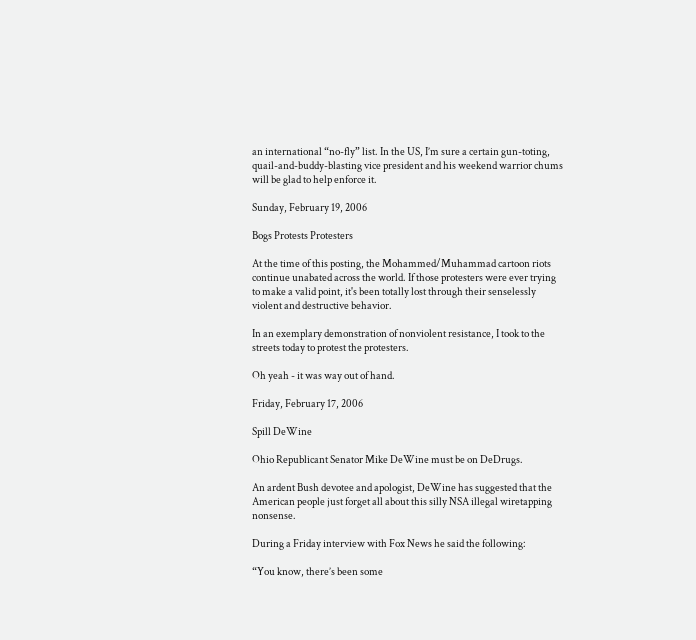an international “no-fly” list. In the US, I’m sure a certain gun-toting, quail-and-buddy-blasting vice president and his weekend warrior chums will be glad to help enforce it.

Sunday, February 19, 2006

Bogs Protests Protesters

At the time of this posting, the Mohammed/Muhammad cartoon riots continue unabated across the world. If those protesters were ever trying to make a valid point, it's been totally lost through their senselessly violent and destructive behavior.

In an exemplary demonstration of nonviolent resistance, I took to the streets today to protest the protesters.

Oh yeah - it was way out of hand.

Friday, February 17, 2006

Spill DeWine

Ohio Republicant Senator Mike DeWine must be on DeDrugs.

An ardent Bush devotee and apologist, DeWine has suggested that the American people just forget all about this silly NSA illegal wiretapping nonsense.

During a Friday interview with Fox News he said the following:

“You know, there’s been some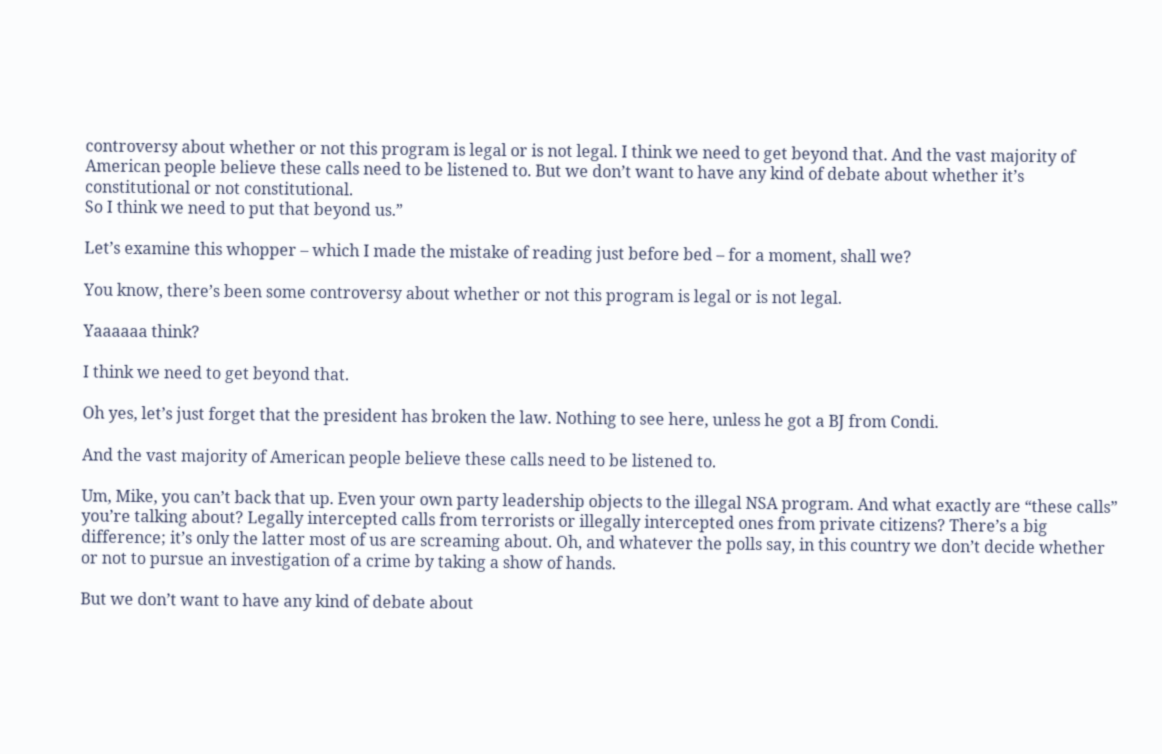controversy about whether or not this program is legal or is not legal. I think we need to get beyond that. And the vast majority of American people believe these calls need to be listened to. But we don’t want to have any kind of debate about whether it’s constitutional or not constitutional.
So I think we need to put that beyond us.”

Let’s examine this whopper – which I made the mistake of reading just before bed – for a moment, shall we?

You know, there’s been some controversy about whether or not this program is legal or is not legal.

Yaaaaaa think?

I think we need to get beyond that.

Oh yes, let’s just forget that the president has broken the law. Nothing to see here, unless he got a BJ from Condi.

And the vast majority of American people believe these calls need to be listened to.

Um, Mike, you can’t back that up. Even your own party leadership objects to the illegal NSA program. And what exactly are “these calls” you’re talking about? Legally intercepted calls from terrorists or illegally intercepted ones from private citizens? There’s a big difference; it’s only the latter most of us are screaming about. Oh, and whatever the polls say, in this country we don’t decide whether or not to pursue an investigation of a crime by taking a show of hands.

But we don’t want to have any kind of debate about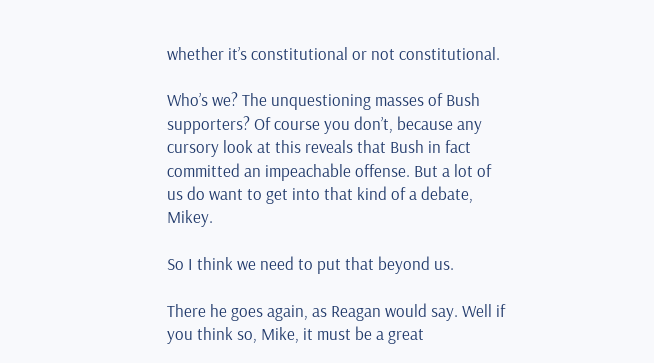whether it’s constitutional or not constitutional.

Who’s we? The unquestioning masses of Bush supporters? Of course you don’t, because any cursory look at this reveals that Bush in fact committed an impeachable offense. But a lot of us do want to get into that kind of a debate, Mikey.

So I think we need to put that beyond us.

There he goes again, as Reagan would say. Well if you think so, Mike, it must be a great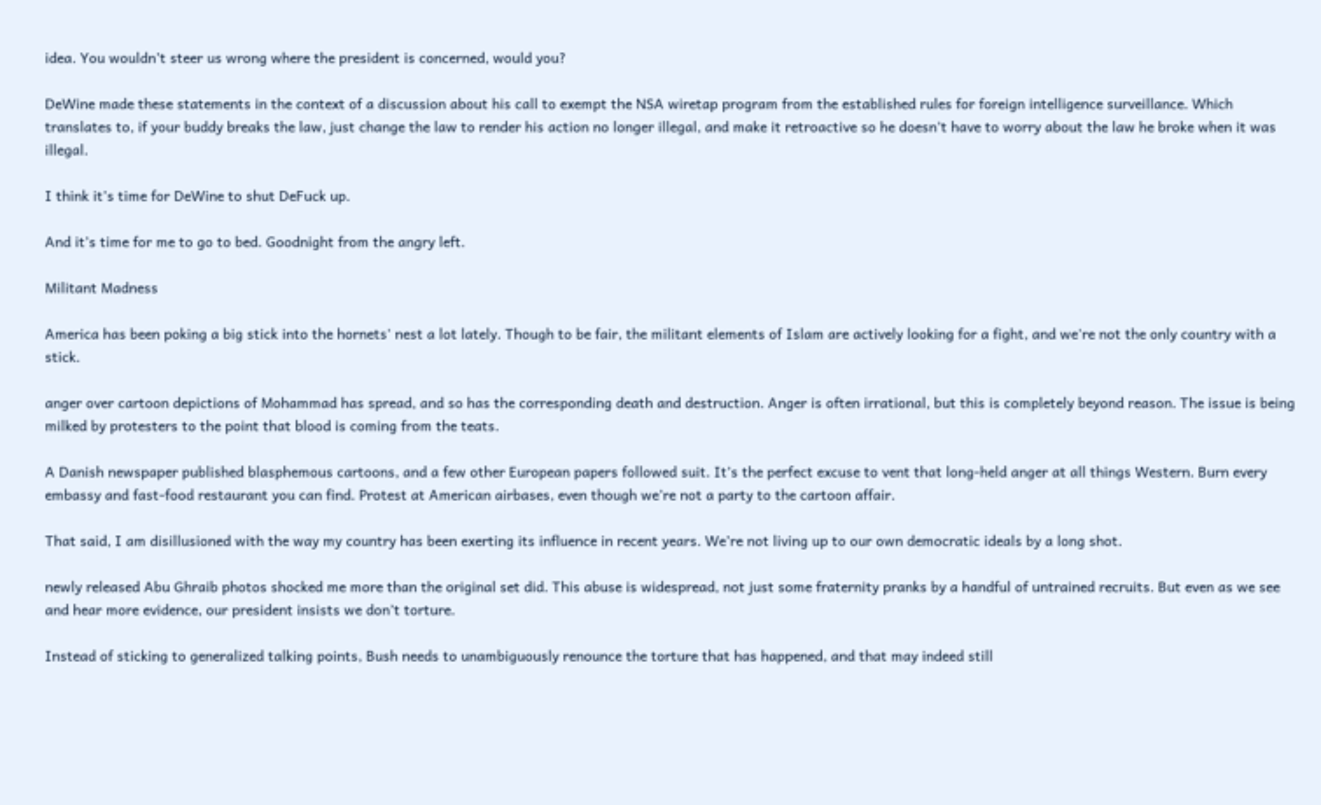idea. You wouldn’t steer us wrong where the president is concerned, would you?

DeWine made these statements in the context of a discussion about his call to exempt the NSA wiretap program from the established rules for foreign intelligence surveillance. Which translates to, if your buddy breaks the law, just change the law to render his action no longer illegal, and make it retroactive so he doesn’t have to worry about the law he broke when it was illegal.

I think it’s time for DeWine to shut DeFuck up.

And it’s time for me to go to bed. Goodnight from the angry left.

Militant Madness

America has been poking a big stick into the hornets' nest a lot lately. Though to be fair, the militant elements of Islam are actively looking for a fight, and we're not the only country with a stick.

anger over cartoon depictions of Mohammad has spread, and so has the corresponding death and destruction. Anger is often irrational, but this is completely beyond reason. The issue is being milked by protesters to the point that blood is coming from the teats.

A Danish newspaper published blasphemous cartoons, and a few other European papers followed suit. It’s the perfect excuse to vent that long-held anger at all things Western. Burn every embassy and fast-food restaurant you can find. Protest at American airbases, even though we’re not a party to the cartoon affair.

That said, I am disillusioned with the way my country has been exerting its influence in recent years. We’re not living up to our own democratic ideals by a long shot.

newly released Abu Ghraib photos shocked me more than the original set did. This abuse is widespread, not just some fraternity pranks by a handful of untrained recruits. But even as we see and hear more evidence, our president insists we don’t torture.

Instead of sticking to generalized talking points, Bush needs to unambiguously renounce the torture that has happened, and that may indeed still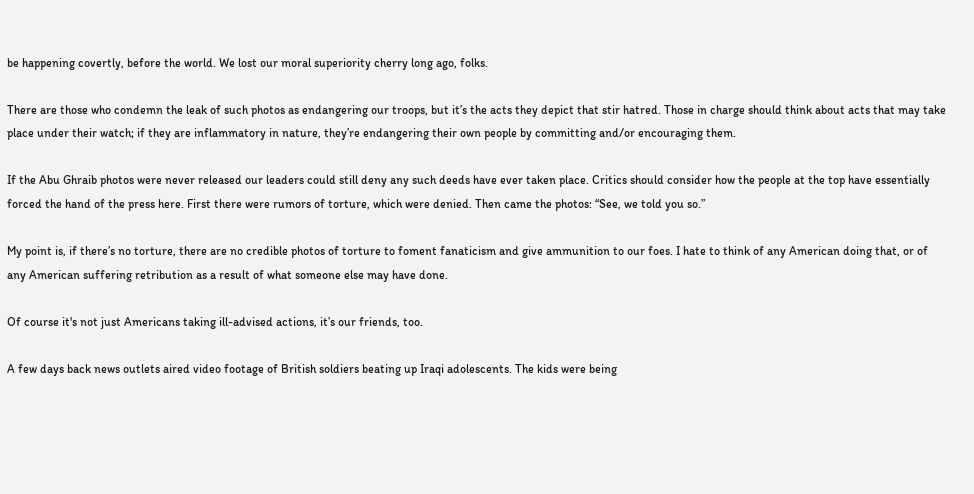be happening covertly, before the world. We lost our moral superiority cherry long ago, folks.

There are those who condemn the leak of such photos as endangering our troops, but it’s the acts they depict that stir hatred. Those in charge should think about acts that may take place under their watch; if they are inflammatory in nature, they’re endangering their own people by committing and/or encouraging them.

If the Abu Ghraib photos were never released our leaders could still deny any such deeds have ever taken place. Critics should consider how the people at the top have essentially forced the hand of the press here. First there were rumors of torture, which were denied. Then came the photos: “See, we told you so.”

My point is, if there’s no torture, there are no credible photos of torture to foment fanaticism and give ammunition to our foes. I hate to think of any American doing that, or of any American suffering retribution as a result of what someone else may have done.

Of course it's not just Americans taking ill-advised actions, it’s our friends, too.

A few days back news outlets aired video footage of British soldiers beating up Iraqi adolescents. The kids were being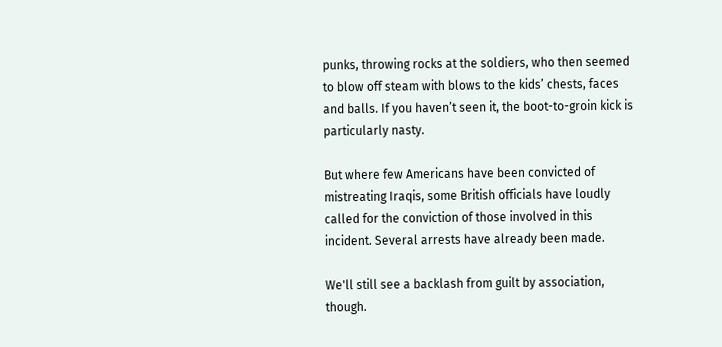punks, throwing rocks at the soldiers, who then seemed to blow off steam with blows to the kids’ chests, faces and balls. If you haven’t seen it, the boot-to-groin kick is particularly nasty.

But where few Americans have been convicted of mistreating Iraqis, some British officials have loudly called for the conviction of those involved in this incident. Several arrests have already been made.

We'll still see a backlash from guilt by association, though.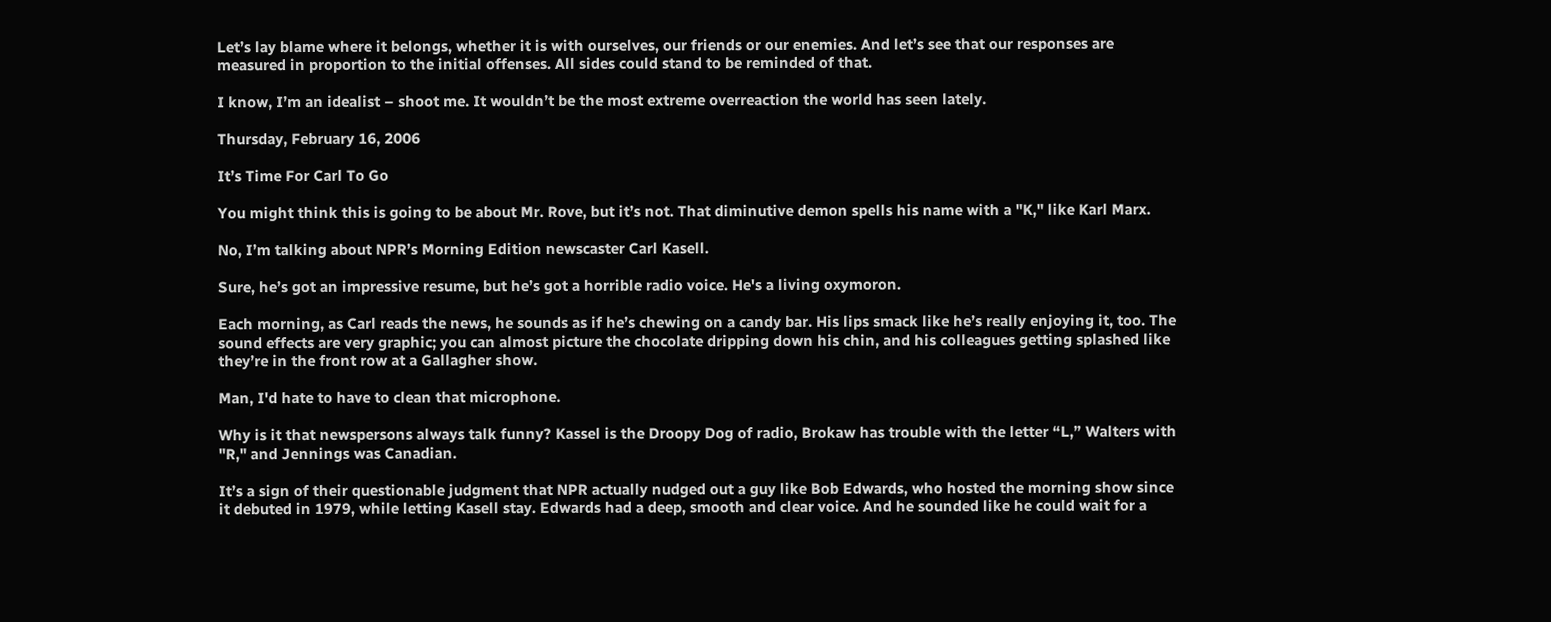Let’s lay blame where it belongs, whether it is with ourselves, our friends or our enemies. And let’s see that our responses are measured in proportion to the initial offenses. All sides could stand to be reminded of that.

I know, I’m an idealist – shoot me. It wouldn’t be the most extreme overreaction the world has seen lately.

Thursday, February 16, 2006

It’s Time For Carl To Go

You might think this is going to be about Mr. Rove, but it’s not. That diminutive demon spells his name with a "K," like Karl Marx.

No, I’m talking about NPR’s Morning Edition newscaster Carl Kasell.

Sure, he’s got an impressive resume, but he’s got a horrible radio voice. He's a living oxymoron.

Each morning, as Carl reads the news, he sounds as if he’s chewing on a candy bar. His lips smack like he’s really enjoying it, too. The sound effects are very graphic; you can almost picture the chocolate dripping down his chin, and his colleagues getting splashed like they’re in the front row at a Gallagher show.

Man, I'd hate to have to clean that microphone.

Why is it that newspersons always talk funny? Kassel is the Droopy Dog of radio, Brokaw has trouble with the letter “L,” Walters with "R," and Jennings was Canadian.

It’s a sign of their questionable judgment that NPR actually nudged out a guy like Bob Edwards, who hosted the morning show since it debuted in 1979, while letting Kasell stay. Edwards had a deep, smooth and clear voice. And he sounded like he could wait for a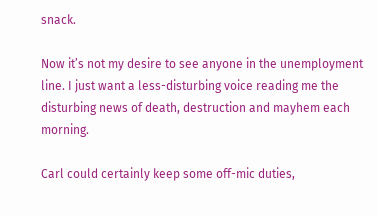snack.

Now it’s not my desire to see anyone in the unemployment line. I just want a less-disturbing voice reading me the disturbing news of death, destruction and mayhem each morning.

Carl could certainly keep some off-mic duties,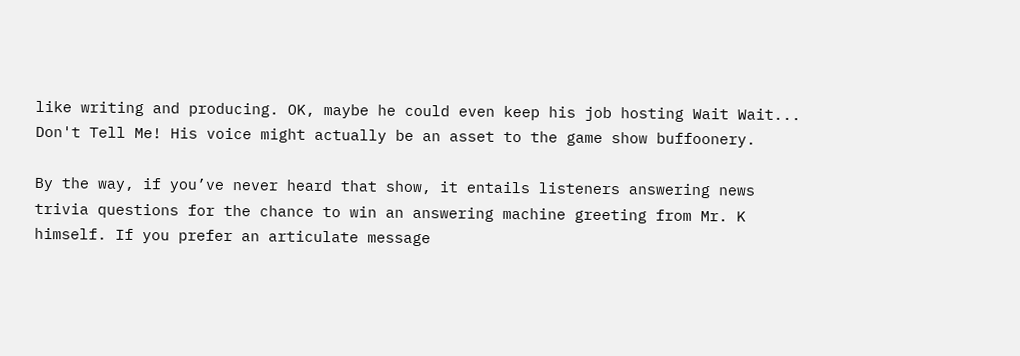like writing and producing. OK, maybe he could even keep his job hosting Wait Wait... Don't Tell Me! His voice might actually be an asset to the game show buffoonery.

By the way, if you’ve never heard that show, it entails listeners answering news trivia questions for the chance to win an answering machine greeting from Mr. K himself. If you prefer an articulate message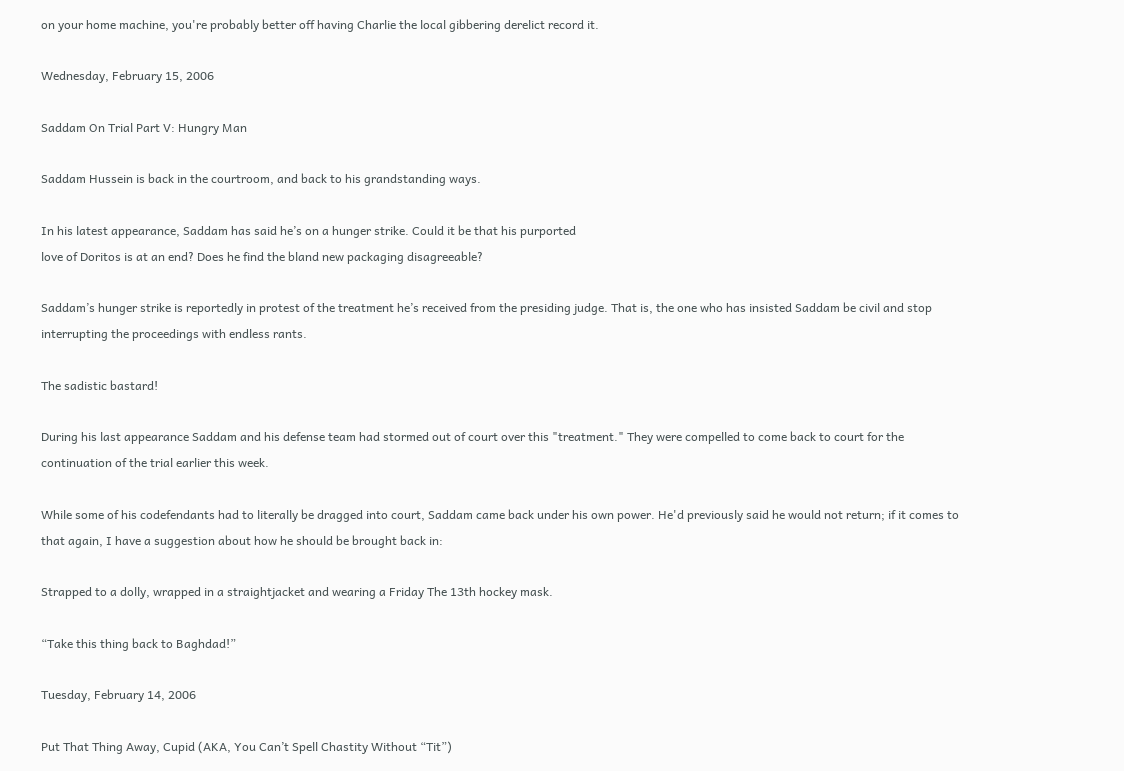on your home machine, you're probably better off having Charlie the local gibbering derelict record it.

Wednesday, February 15, 2006

Saddam On Trial Part V: Hungry Man

Saddam Hussein is back in the courtroom, and back to his grandstanding ways.

In his latest appearance, Saddam has said he’s on a hunger strike. Could it be that his purported
love of Doritos is at an end? Does he find the bland new packaging disagreeable?

Saddam’s hunger strike is reportedly in protest of the treatment he’s received from the presiding judge. That is, the one who has insisted Saddam be civil and stop interrupting the proceedings with endless rants.

The sadistic bastard!

During his last appearance Saddam and his defense team had stormed out of court over this "treatment." They were compelled to come back to court for the continuation of the trial earlier this week.

While some of his codefendants had to literally be dragged into court, Saddam came back under his own power. He'd previously said he would not return; if it comes to that again, I have a suggestion about how he should be brought back in:

Strapped to a dolly, wrapped in a straightjacket and wearing a Friday The 13th hockey mask.

“Take this thing back to Baghdad!”

Tuesday, February 14, 2006

Put That Thing Away, Cupid (AKA, You Can’t Spell Chastity Without “Tit”)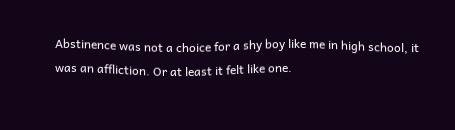Abstinence was not a choice for a shy boy like me in high school, it was an affliction. Or at least it felt like one.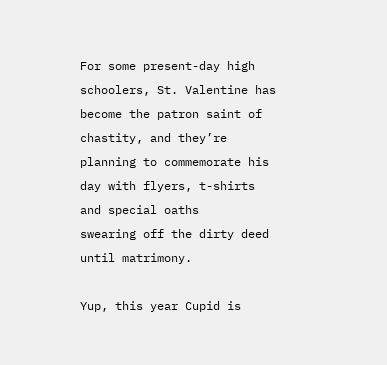For some present-day high schoolers, St. Valentine has become the patron saint of chastity, and they’re planning to commemorate his day with flyers, t-shirts and special oaths
swearing off the dirty deed until matrimony.

Yup, this year Cupid is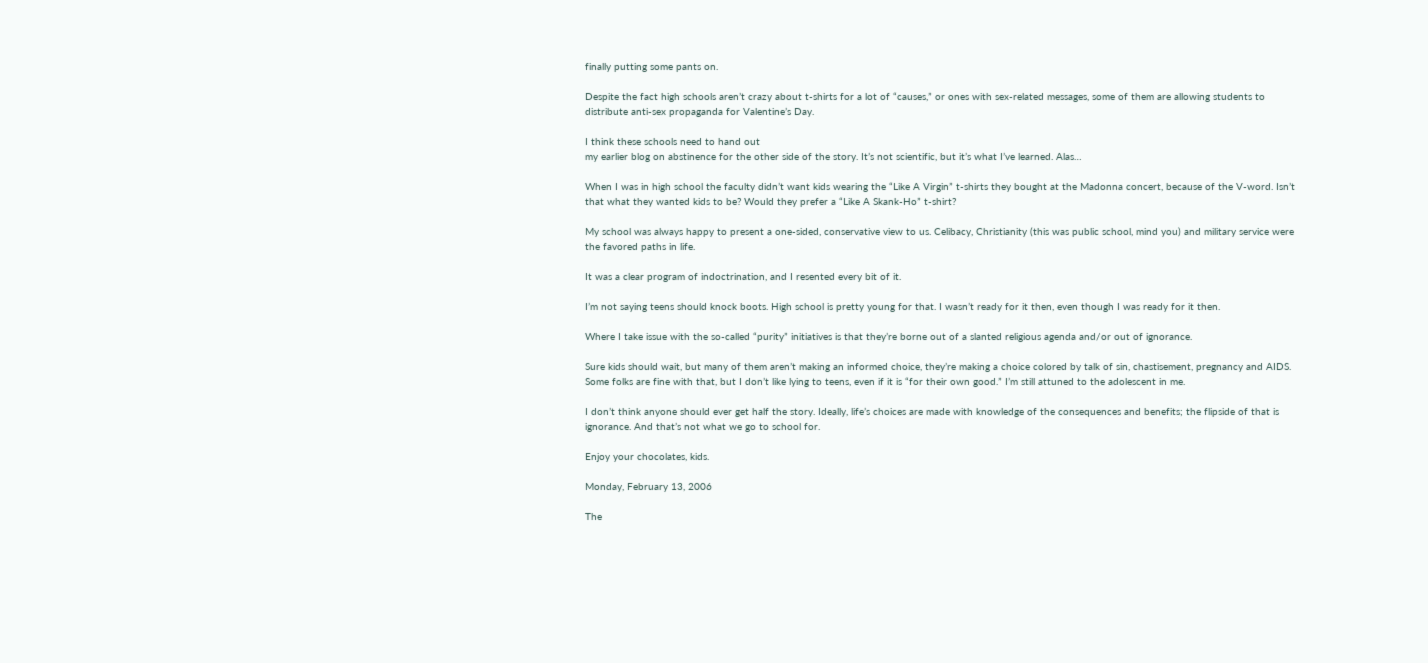finally putting some pants on.

Despite the fact high schools aren’t crazy about t-shirts for a lot of “causes,” or ones with sex-related messages, some of them are allowing students to distribute anti-sex propaganda for Valentine’s Day.

I think these schools need to hand out
my earlier blog on abstinence for the other side of the story. It’s not scientific, but it’s what I’ve learned. Alas…

When I was in high school the faculty didn’t want kids wearing the “Like A Virgin” t-shirts they bought at the Madonna concert, because of the V-word. Isn’t that what they wanted kids to be? Would they prefer a “Like A Skank-Ho” t-shirt?

My school was always happy to present a one-sided, conservative view to us. Celibacy, Christianity (this was public school, mind you) and military service were the favored paths in life.

It was a clear program of indoctrination, and I resented every bit of it.

I’m not saying teens should knock boots. High school is pretty young for that. I wasn’t ready for it then, even though I was ready for it then.

Where I take issue with the so-called “purity” initiatives is that they’re borne out of a slanted religious agenda and/or out of ignorance.

Sure kids should wait, but many of them aren’t making an informed choice, they’re making a choice colored by talk of sin, chastisement, pregnancy and AIDS. Some folks are fine with that, but I don’t like lying to teens, even if it is “for their own good.” I’m still attuned to the adolescent in me.

I don’t think anyone should ever get half the story. Ideally, life’s choices are made with knowledge of the consequences and benefits; the flipside of that is ignorance. And that’s not what we go to school for.

Enjoy your chocolates, kids.

Monday, February 13, 2006

The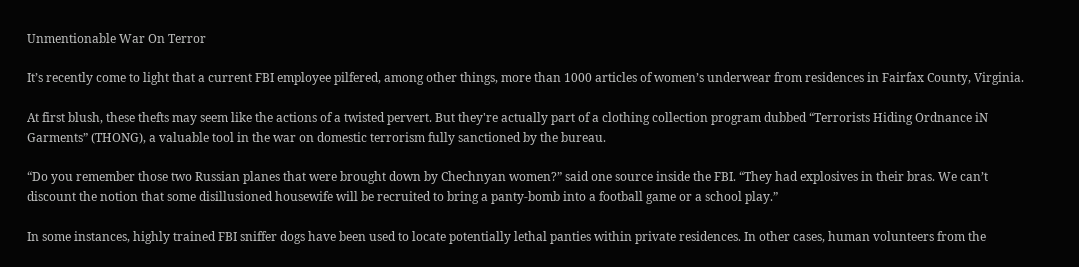Unmentionable War On Terror

It’s recently come to light that a current FBI employee pilfered, among other things, more than 1000 articles of women’s underwear from residences in Fairfax County, Virginia.

At first blush, these thefts may seem like the actions of a twisted pervert. But they're actually part of a clothing collection program dubbed “Terrorists Hiding Ordnance iN Garments” (THONG), a valuable tool in the war on domestic terrorism fully sanctioned by the bureau.

“Do you remember those two Russian planes that were brought down by Chechnyan women?” said one source inside the FBI. “They had explosives in their bras. We can’t discount the notion that some disillusioned housewife will be recruited to bring a panty-bomb into a football game or a school play.”

In some instances, highly trained FBI sniffer dogs have been used to locate potentially lethal panties within private residences. In other cases, human volunteers from the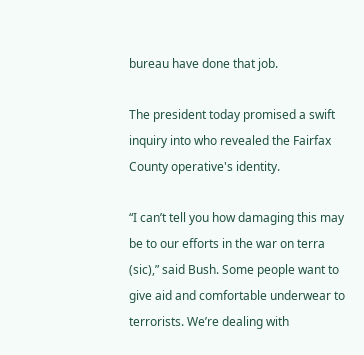bureau have done that job.

The president today promised a swift inquiry into who revealed the Fairfax County operative's identity.

“I can’t tell you how damaging this may be to our efforts in the war on terra (sic),” said Bush. Some people want to give aid and comfortable underwear to terrorists. We’re dealing with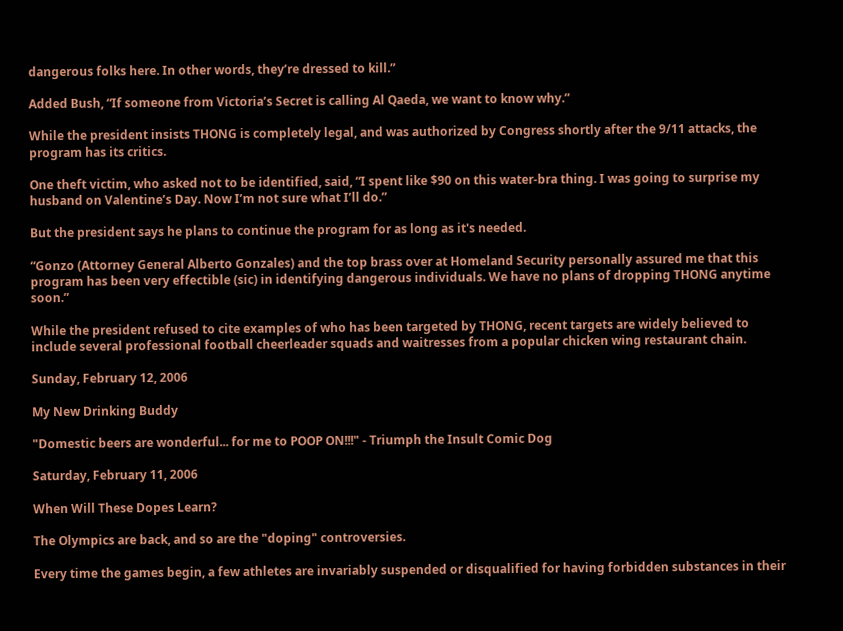dangerous folks here. In other words, they’re dressed to kill.”

Added Bush, “If someone from Victoria’s Secret is calling Al Qaeda, we want to know why.”

While the president insists THONG is completely legal, and was authorized by Congress shortly after the 9/11 attacks, the program has its critics.

One theft victim, who asked not to be identified, said, “I spent like $90 on this water-bra thing. I was going to surprise my husband on Valentine’s Day. Now I’m not sure what I’ll do.”

But the president says he plans to continue the program for as long as it's needed.

“Gonzo (Attorney General Alberto Gonzales) and the top brass over at Homeland Security personally assured me that this program has been very effectible (sic) in identifying dangerous individuals. We have no plans of dropping THONG anytime soon.”

While the president refused to cite examples of who has been targeted by THONG, recent targets are widely believed to include several professional football cheerleader squads and waitresses from a popular chicken wing restaurant chain.

Sunday, February 12, 2006

My New Drinking Buddy

"Domestic beers are wonderful... for me to POOP ON!!!" - Triumph the Insult Comic Dog

Saturday, February 11, 2006

When Will These Dopes Learn?

The Olympics are back, and so are the "doping" controversies.

Every time the games begin, a few athletes are invariably suspended or disqualified for having forbidden substances in their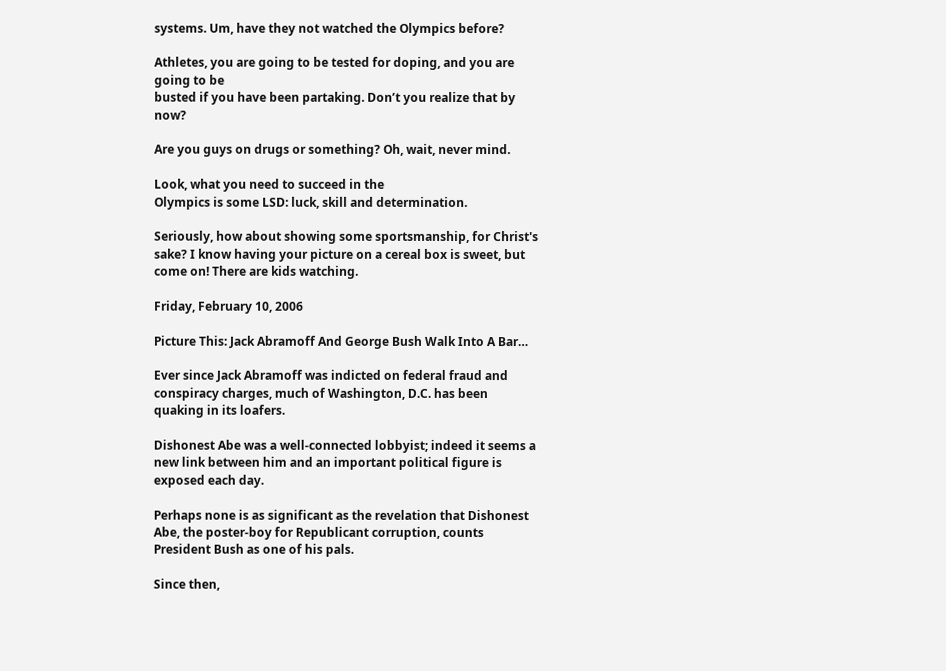systems. Um, have they not watched the Olympics before?

Athletes, you are going to be tested for doping, and you are going to be
busted if you have been partaking. Don’t you realize that by now?

Are you guys on drugs or something? Oh, wait, never mind.

Look, what you need to succeed in the
Olympics is some LSD: luck, skill and determination.

Seriously, how about showing some sportsmanship, for Christ's sake? I know having your picture on a cereal box is sweet, but come on! There are kids watching.

Friday, February 10, 2006

Picture This: Jack Abramoff And George Bush Walk Into A Bar…

Ever since Jack Abramoff was indicted on federal fraud and conspiracy charges, much of Washington, D.C. has been quaking in its loafers.

Dishonest Abe was a well-connected lobbyist; indeed it seems a new link between him and an important political figure is exposed each day.

Perhaps none is as significant as the revelation that Dishonest Abe, the poster-boy for Republicant corruption, counts President Bush as one of his pals.

Since then,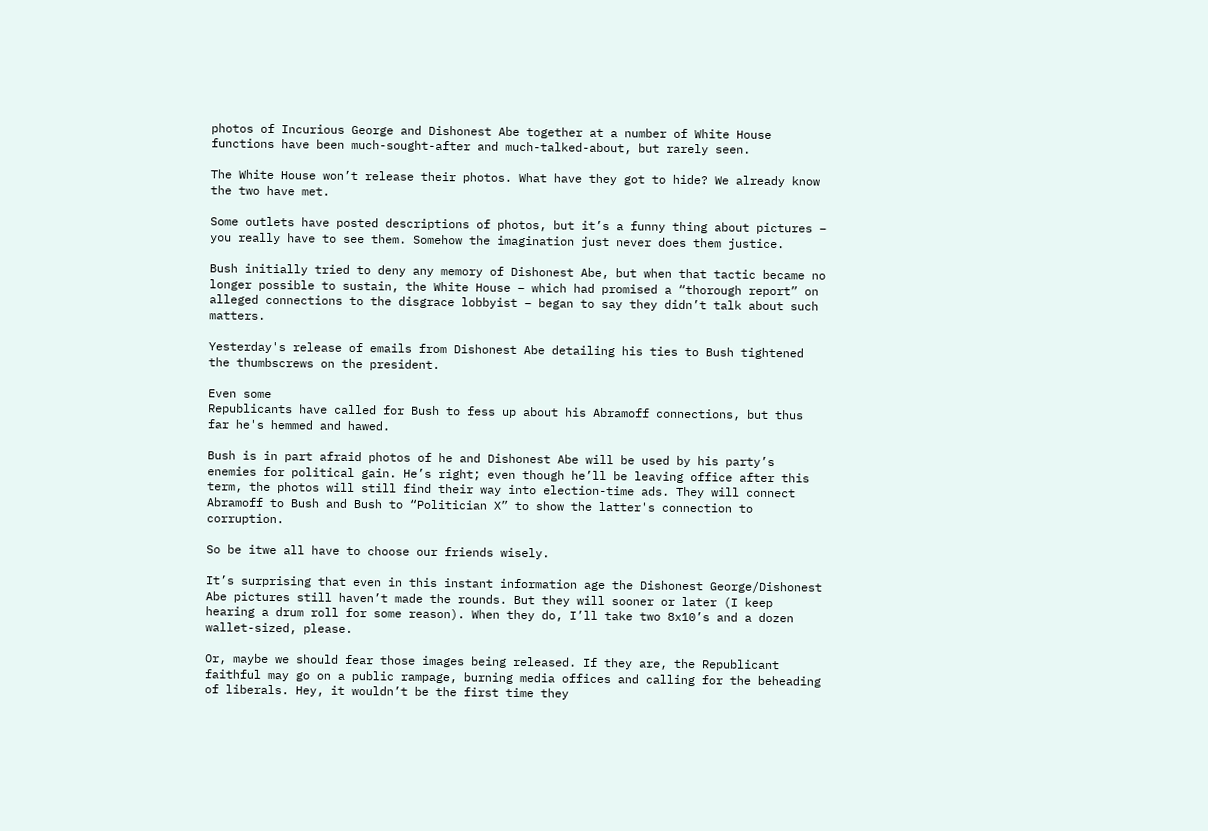photos of Incurious George and Dishonest Abe together at a number of White House functions have been much-sought-after and much-talked-about, but rarely seen.

The White House won’t release their photos. What have they got to hide? We already know the two have met.

Some outlets have posted descriptions of photos, but it’s a funny thing about pictures – you really have to see them. Somehow the imagination just never does them justice.

Bush initially tried to deny any memory of Dishonest Abe, but when that tactic became no longer possible to sustain, the White House – which had promised a “thorough report” on alleged connections to the disgrace lobbyist – began to say they didn’t talk about such matters.

Yesterday's release of emails from Dishonest Abe detailing his ties to Bush tightened the thumbscrews on the president.

Even some
Republicants have called for Bush to fess up about his Abramoff connections, but thus far he's hemmed and hawed.

Bush is in part afraid photos of he and Dishonest Abe will be used by his party’s enemies for political gain. He’s right; even though he’ll be leaving office after this term, the photos will still find their way into election-time ads. They will connect Abramoff to Bush and Bush to “Politician X” to show the latter's connection to corruption.

So be itwe all have to choose our friends wisely.

It’s surprising that even in this instant information age the Dishonest George/Dishonest Abe pictures still haven’t made the rounds. But they will sooner or later (I keep hearing a drum roll for some reason). When they do, I’ll take two 8x10’s and a dozen wallet-sized, please.

Or, maybe we should fear those images being released. If they are, the Republicant faithful may go on a public rampage, burning media offices and calling for the beheading of liberals. Hey, it wouldn’t be the first time they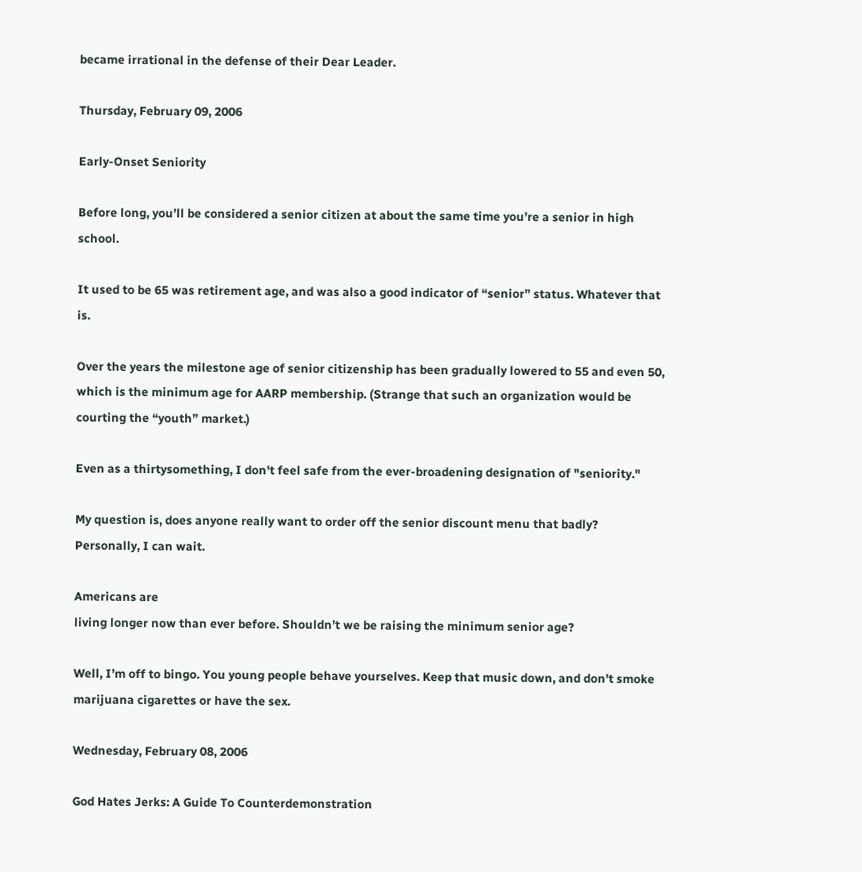became irrational in the defense of their Dear Leader.

Thursday, February 09, 2006

Early-Onset Seniority

Before long, you’ll be considered a senior citizen at about the same time you’re a senior in high school.

It used to be 65 was retirement age, and was also a good indicator of “senior” status. Whatever that is.

Over the years the milestone age of senior citizenship has been gradually lowered to 55 and even 50, which is the minimum age for AARP membership. (Strange that such an organization would be courting the “youth” market.)

Even as a thirtysomething, I don't feel safe from the ever-broadening designation of "seniority."

My question is, does anyone really want to order off the senior discount menu that badly? Personally, I can wait.

Americans are
living longer now than ever before. Shouldn’t we be raising the minimum senior age?

Well, I’m off to bingo. You young people behave yourselves. Keep that music down, and don't smoke marijuana cigarettes or have the sex.

Wednesday, February 08, 2006

God Hates Jerks: A Guide To Counterdemonstration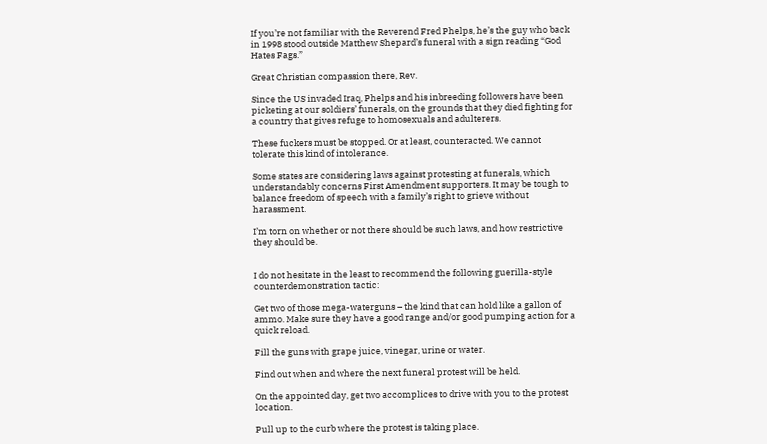If you’re not familiar with the Reverend Fred Phelps, he’s the guy who back in 1998 stood outside Matthew Shepard’s funeral with a sign reading “God Hates Fags.”

Great Christian compassion there, Rev.

Since the US invaded Iraq, Phelps and his inbreeding followers have been
picketing at our soldiers’ funerals, on the grounds that they died fighting for a country that gives refuge to homosexuals and adulterers.

These fuckers must be stopped. Or at least, counteracted. We cannot tolerate this kind of intolerance.

Some states are considering laws against protesting at funerals, which understandably concerns First Amendment supporters. It may be tough to balance freedom of speech with a family’s right to grieve without harassment.

I’m torn on whether or not there should be such laws, and how restrictive they should be.


I do not hesitate in the least to recommend the following guerilla-style counterdemonstration tactic:

Get two of those mega-waterguns – the kind that can hold like a gallon of ammo. Make sure they have a good range and/or good pumping action for a quick reload.

Fill the guns with grape juice, vinegar, urine or water.

Find out when and where the next funeral protest will be held.

On the appointed day, get two accomplices to drive with you to the protest location.

Pull up to the curb where the protest is taking place.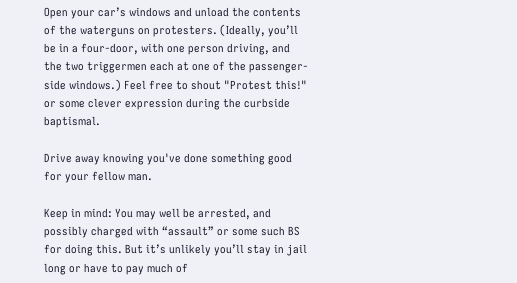Open your car’s windows and unload the contents of the waterguns on protesters. (Ideally, you’ll be in a four-door, with one person driving, and the two triggermen each at one of the passenger-side windows.) Feel free to shout "Protest this!" or some clever expression during the curbside baptismal.

Drive away knowing you've done something good for your fellow man.

Keep in mind: You may well be arrested, and possibly charged with “assault” or some such BS for doing this. But it’s unlikely you’ll stay in jail long or have to pay much of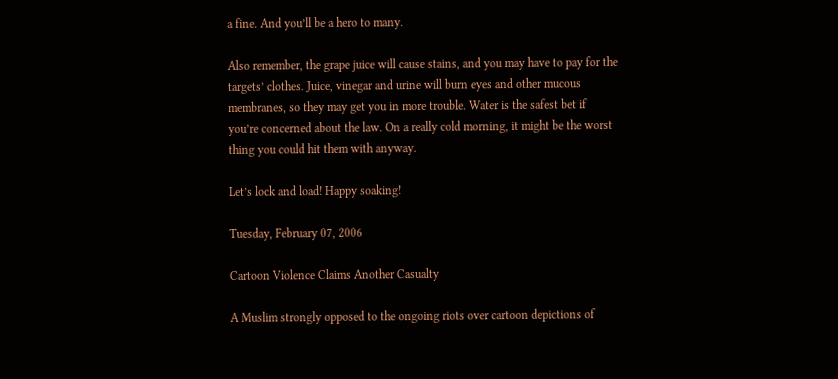a fine. And you’ll be a hero to many.

Also remember, the grape juice will cause stains, and you may have to pay for the targets’ clothes. Juice, vinegar and urine will burn eyes and other mucous membranes, so they may get you in more trouble. Water is the safest bet if you’re concerned about the law. On a really cold morning, it might be the worst thing you could hit them with anyway.

Let’s lock and load! Happy soaking!

Tuesday, February 07, 2006

Cartoon Violence Claims Another Casualty

A Muslim strongly opposed to the ongoing riots over cartoon depictions of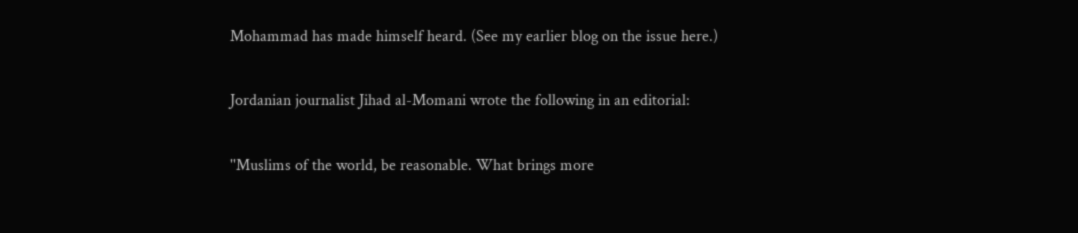Mohammad has made himself heard. (See my earlier blog on the issue here.)

Jordanian journalist Jihad al-Momani wrote the following in an editorial:

''Muslims of the world, be reasonable. What brings more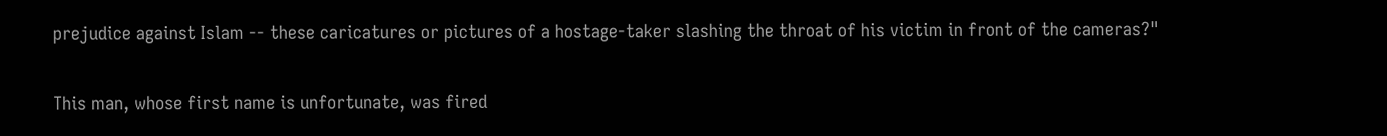prejudice against Islam -- these caricatures or pictures of a hostage-taker slashing the throat of his victim in front of the cameras?"

This man, whose first name is unfortunate, was fired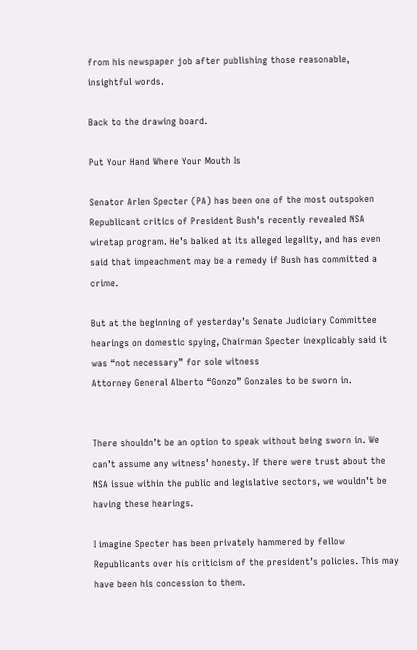from his newspaper job after publishing those reasonable, insightful words.

Back to the drawing board.

Put Your Hand Where Your Mouth Is

Senator Arlen Specter (PA) has been one of the most outspoken Republicant critics of President Bush’s recently revealed NSA wiretap program. He’s balked at its alleged legality, and has even said that impeachment may be a remedy if Bush has committed a crime.

But at the beginning of yesterday’s Senate Judiciary Committee hearings on domestic spying, Chairman Specter inexplicably said it was “not necessary” for sole witness
Attorney General Alberto “Gonzo” Gonzales to be sworn in.


There shouldn’t be an option to speak without being sworn in. We can’t assume any witness’ honesty. If there were trust about the NSA issue within the public and legislative sectors, we wouldn’t be having these hearings.

I imagine Specter has been privately hammered by fellow Republicants over his criticism of the president’s policies. This may have been his concession to them.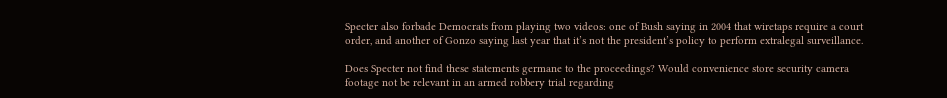Specter also forbade Democrats from playing two videos: one of Bush saying in 2004 that wiretaps require a court order, and another of Gonzo saying last year that it’s not the president’s policy to perform extralegal surveillance.

Does Specter not find these statements germane to the proceedings? Would convenience store security camera footage not be relevant in an armed robbery trial regarding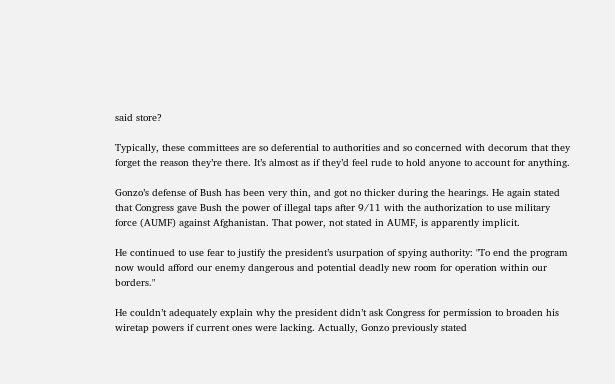said store?

Typically, these committees are so deferential to authorities and so concerned with decorum that they forget the reason they’re there. It’s almost as if they’d feel rude to hold anyone to account for anything.

Gonzo’s defense of Bush has been very thin, and got no thicker during the hearings. He again stated that Congress gave Bush the power of illegal taps after 9/11 with the authorization to use military force (AUMF) against Afghanistan. That power, not stated in AUMF, is apparently implicit.

He continued to use fear to justify the president’s usurpation of spying authority: "To end the program now would afford our enemy dangerous and potential deadly new room for operation within our borders."

He couldn’t adequately explain why the president didn’t ask Congress for permission to broaden his wiretap powers if current ones were lacking. Actually, Gonzo previously stated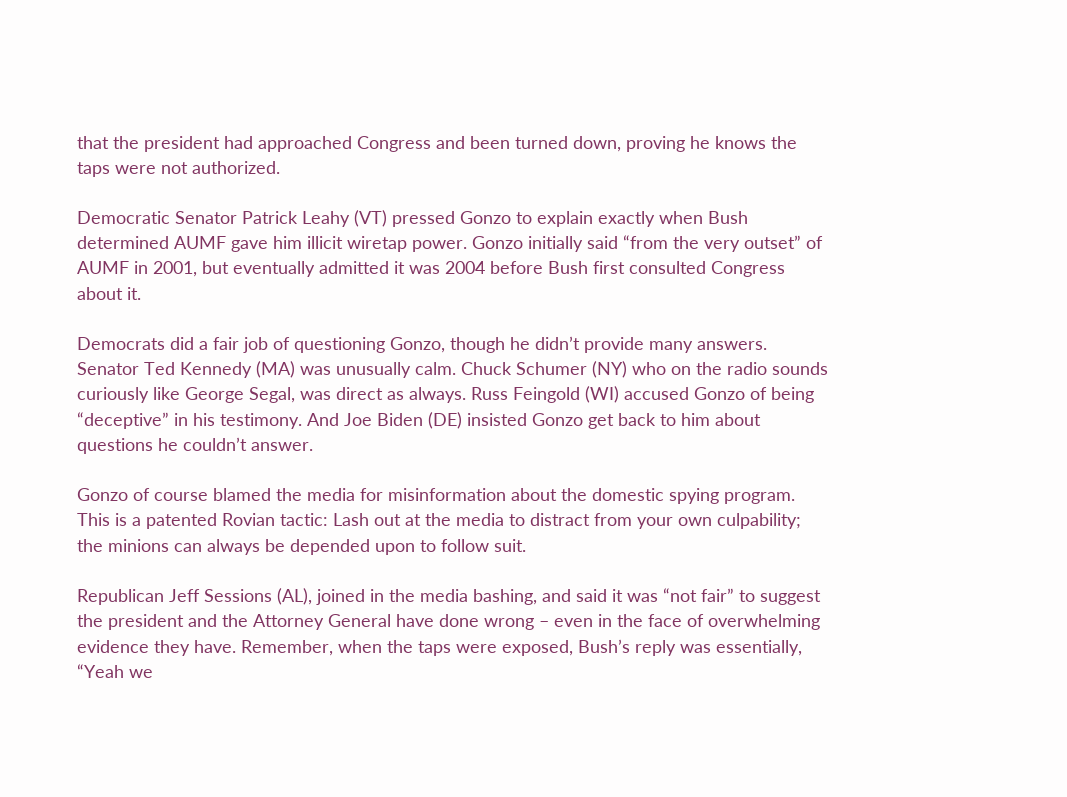that the president had approached Congress and been turned down, proving he knows the taps were not authorized.

Democratic Senator Patrick Leahy (VT) pressed Gonzo to explain exactly when Bush determined AUMF gave him illicit wiretap power. Gonzo initially said “from the very outset” of AUMF in 2001, but eventually admitted it was 2004 before Bush first consulted Congress about it.

Democrats did a fair job of questioning Gonzo, though he didn’t provide many answers. Senator Ted Kennedy (MA) was unusually calm. Chuck Schumer (NY) who on the radio sounds curiously like George Segal, was direct as always. Russ Feingold (WI) accused Gonzo of being “deceptive” in his testimony. And Joe Biden (DE) insisted Gonzo get back to him about questions he couldn’t answer.

Gonzo of course blamed the media for misinformation about the domestic spying program. This is a patented Rovian tactic: Lash out at the media to distract from your own culpability; the minions can always be depended upon to follow suit.

Republican Jeff Sessions (AL), joined in the media bashing, and said it was “not fair” to suggest the president and the Attorney General have done wrong – even in the face of overwhelming evidence they have. Remember, when the taps were exposed, Bush’s reply was essentially, “Yeah we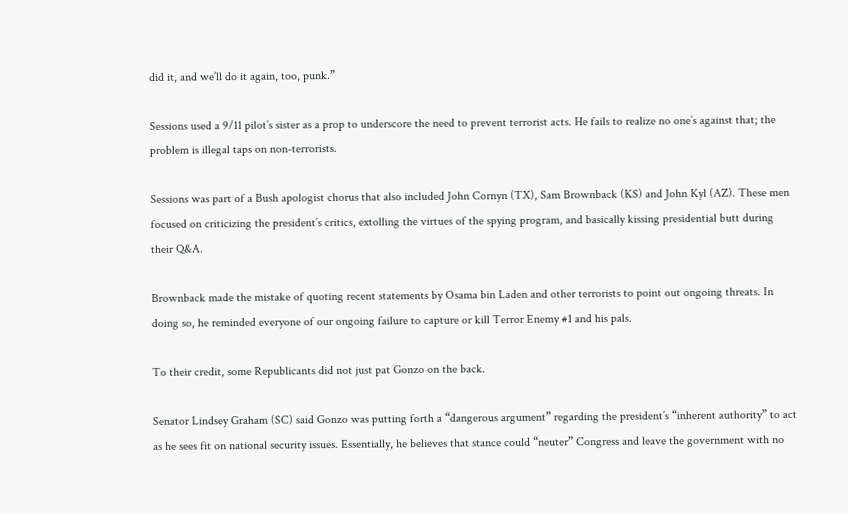did it, and we’ll do it again, too, punk.”

Sessions used a 9/11 pilot’s sister as a prop to underscore the need to prevent terrorist acts. He fails to realize no one’s against that; the problem is illegal taps on non-terrorists.

Sessions was part of a Bush apologist chorus that also included John Cornyn (TX), Sam Brownback (KS) and John Kyl (AZ). These men focused on criticizing the president’s critics, extolling the virtues of the spying program, and basically kissing presidential butt during their Q&A.

Brownback made the mistake of quoting recent statements by Osama bin Laden and other terrorists to point out ongoing threats. In doing so, he reminded everyone of our ongoing failure to capture or kill Terror Enemy #1 and his pals.

To their credit, some Republicants did not just pat Gonzo on the back.

Senator Lindsey Graham (SC) said Gonzo was putting forth a “dangerous argument” regarding the president’s “inherent authority” to act as he sees fit on national security issues. Essentially, he believes that stance could “neuter” Congress and leave the government with no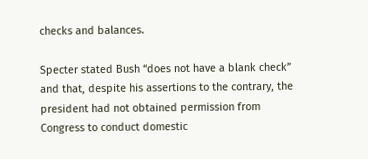checks and balances.

Specter stated Bush “does not have a blank check” and that, despite his assertions to the contrary, the president had not obtained permission from Congress to conduct domestic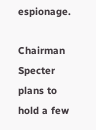espionage.

Chairman Specter plans to hold a few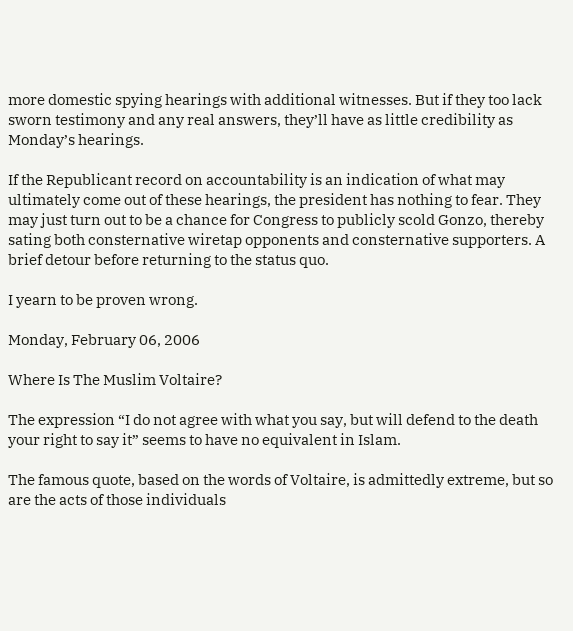more domestic spying hearings with additional witnesses. But if they too lack sworn testimony and any real answers, they’ll have as little credibility as Monday’s hearings.

If the Republicant record on accountability is an indication of what may ultimately come out of these hearings, the president has nothing to fear. They may just turn out to be a chance for Congress to publicly scold Gonzo, thereby sating both consternative wiretap opponents and consternative supporters. A brief detour before returning to the status quo.

I yearn to be proven wrong.

Monday, February 06, 2006

Where Is The Muslim Voltaire?

The expression “I do not agree with what you say, but will defend to the death your right to say it” seems to have no equivalent in Islam.

The famous quote, based on the words of Voltaire, is admittedly extreme, but so are the acts of those individuals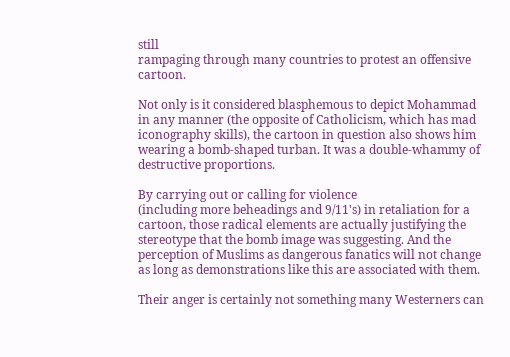still
rampaging through many countries to protest an offensive cartoon.

Not only is it considered blasphemous to depict Mohammad in any manner (the opposite of Catholicism, which has mad iconography skills), the cartoon in question also shows him wearing a bomb-shaped turban. It was a double-whammy of destructive proportions.

By carrying out or calling for violence
(including more beheadings and 9/11's) in retaliation for a cartoon, those radical elements are actually justifying the stereotype that the bomb image was suggesting. And the perception of Muslims as dangerous fanatics will not change as long as demonstrations like this are associated with them.

Their anger is certainly not something many Westerners can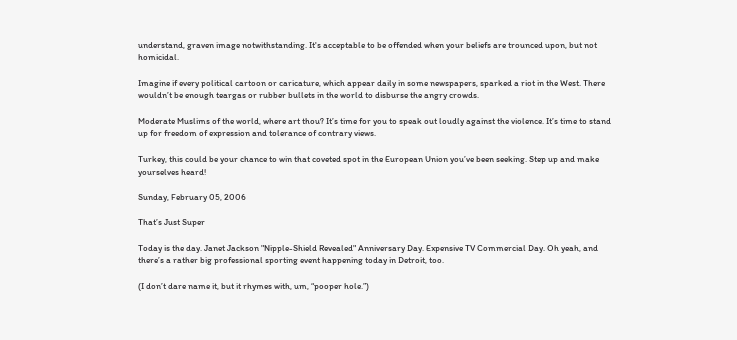understand, graven image notwithstanding. It's acceptable to be offended when your beliefs are trounced upon, but not homicidal.

Imagine if every political cartoon or caricature, which appear daily in some newspapers, sparked a riot in the West. There wouldn’t be enough teargas or rubber bullets in the world to disburse the angry crowds.

Moderate Muslims of the world, where art thou? It’s time for you to speak out loudly against the violence. It’s time to stand up for freedom of expression and tolerance of contrary views.

Turkey, this could be your chance to win that coveted spot in the European Union you’ve been seeking. Step up and make yourselves heard!

Sunday, February 05, 2006

That’s Just Super

Today is the day. Janet Jackson "Nipple-Shield Revealed" Anniversary Day. Expensive TV Commercial Day. Oh yeah, and there’s a rather big professional sporting event happening today in Detroit, too.

(I don’t dare name it, but it rhymes with, um, “pooper hole.”)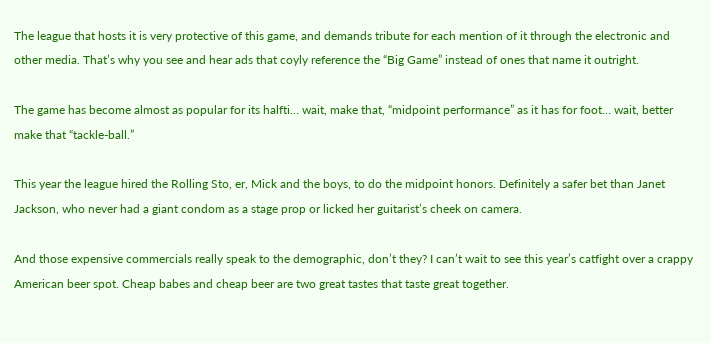The league that hosts it is very protective of this game, and demands tribute for each mention of it through the electronic and other media. That’s why you see and hear ads that coyly reference the “Big Game” instead of ones that name it outright.

The game has become almost as popular for its halfti… wait, make that, “midpoint performance” as it has for foot… wait, better make that “tackle-ball.”

This year the league hired the Rolling Sto, er, Mick and the boys, to do the midpoint honors. Definitely a safer bet than Janet Jackson, who never had a giant condom as a stage prop or licked her guitarist’s cheek on camera.

And those expensive commercials really speak to the demographic, don’t they? I can’t wait to see this year’s catfight over a crappy American beer spot. Cheap babes and cheap beer are two great tastes that taste great together.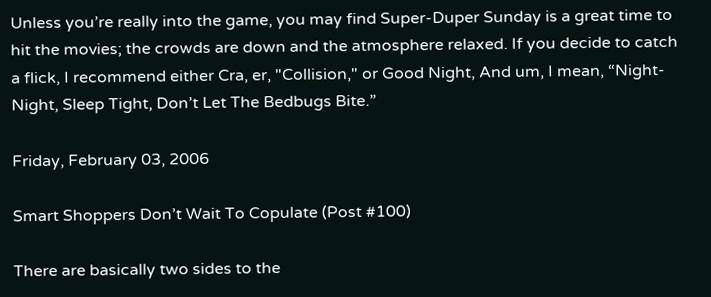Unless you’re really into the game, you may find Super-Duper Sunday is a great time to hit the movies; the crowds are down and the atmosphere relaxed. If you decide to catch a flick, I recommend either Cra, er, "Collision," or Good Night, And um, I mean, “Night-Night, Sleep Tight, Don’t Let The Bedbugs Bite.”

Friday, February 03, 2006

Smart Shoppers Don’t Wait To Copulate (Post #100)

There are basically two sides to the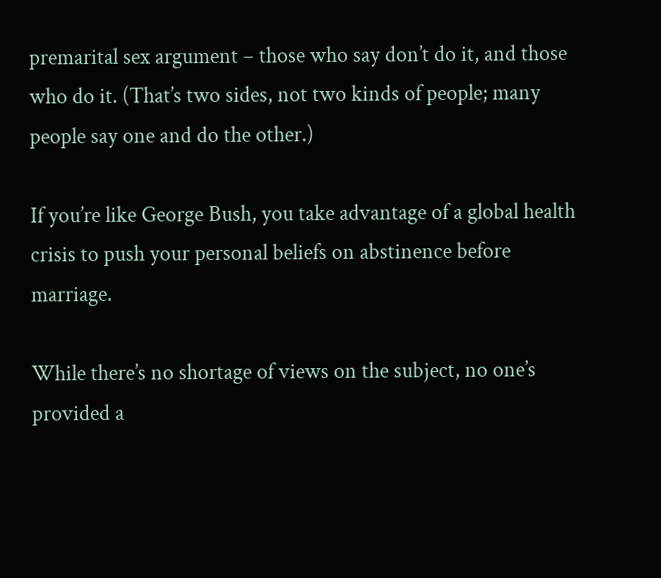premarital sex argument – those who say don’t do it, and those who do it. (That’s two sides, not two kinds of people; many people say one and do the other.)

If you’re like George Bush, you take advantage of a global health crisis to push your personal beliefs on abstinence before marriage.

While there’s no shortage of views on the subject, no one’s provided a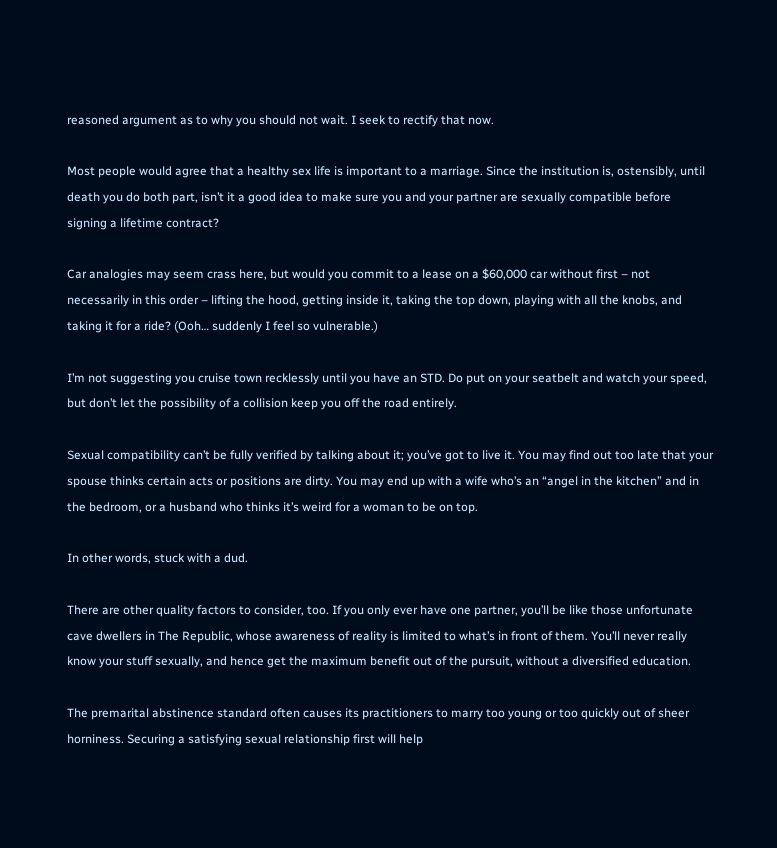reasoned argument as to why you should not wait. I seek to rectify that now.

Most people would agree that a healthy sex life is important to a marriage. Since the institution is, ostensibly, until death you do both part, isn’t it a good idea to make sure you and your partner are sexually compatible before signing a lifetime contract?

Car analogies may seem crass here, but would you commit to a lease on a $60,000 car without first – not necessarily in this order – lifting the hood, getting inside it, taking the top down, playing with all the knobs, and taking it for a ride? (Ooh… suddenly I feel so vulnerable.)

I’m not suggesting you cruise town recklessly until you have an STD. Do put on your seatbelt and watch your speed, but don’t let the possibility of a collision keep you off the road entirely.

Sexual compatibility can’t be fully verified by talking about it; you’ve got to live it. You may find out too late that your spouse thinks certain acts or positions are dirty. You may end up with a wife who’s an “angel in the kitchen” and in the bedroom, or a husband who thinks it’s weird for a woman to be on top.

In other words, stuck with a dud.

There are other quality factors to consider, too. If you only ever have one partner, you’ll be like those unfortunate cave dwellers in The Republic, whose awareness of reality is limited to what’s in front of them. You’ll never really know your stuff sexually, and hence get the maximum benefit out of the pursuit, without a diversified education.

The premarital abstinence standard often causes its practitioners to marry too young or too quickly out of sheer horniness. Securing a satisfying sexual relationship first will help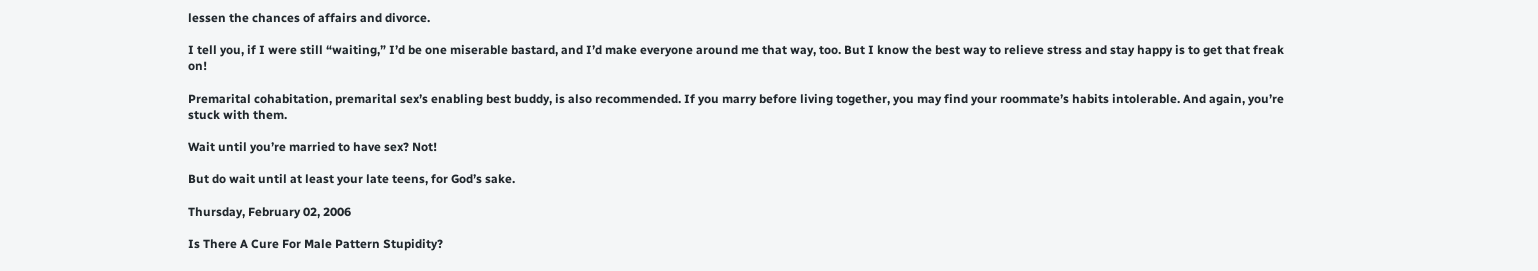lessen the chances of affairs and divorce.

I tell you, if I were still “waiting,” I’d be one miserable bastard, and I’d make everyone around me that way, too. But I know the best way to relieve stress and stay happy is to get that freak on!

Premarital cohabitation, premarital sex’s enabling best buddy, is also recommended. If you marry before living together, you may find your roommate’s habits intolerable. And again, you’re stuck with them.

Wait until you’re married to have sex? Not!

But do wait until at least your late teens, for God’s sake.

Thursday, February 02, 2006

Is There A Cure For Male Pattern Stupidity?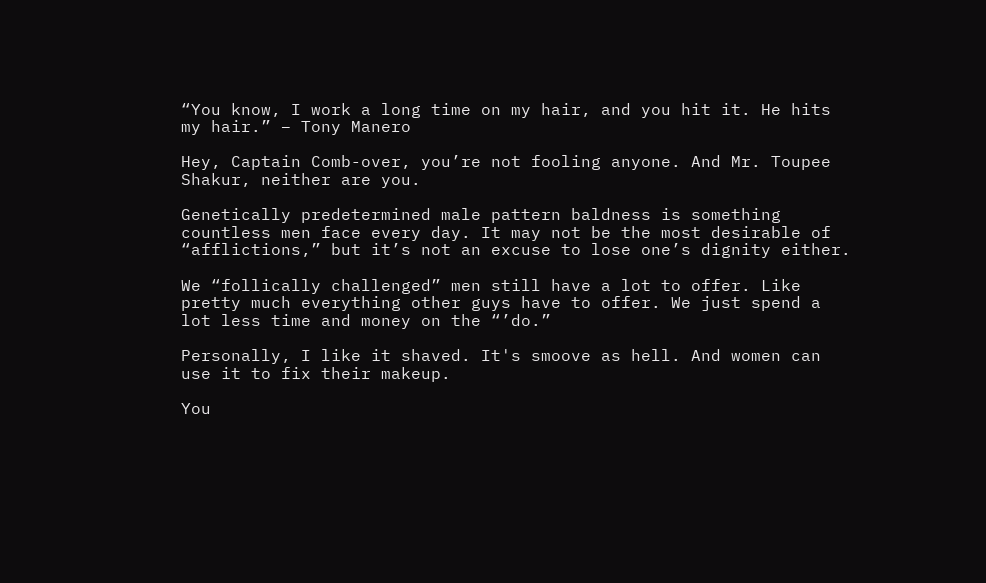“You know, I work a long time on my hair, and you hit it. He hits my hair.” – Tony Manero

Hey, Captain Comb-over, you’re not fooling anyone. And Mr. Toupee Shakur, neither are you.

Genetically predetermined male pattern baldness is something countless men face every day. It may not be the most desirable of “afflictions,” but it’s not an excuse to lose one’s dignity either.

We “follically challenged” men still have a lot to offer. Like pretty much everything other guys have to offer. We just spend a lot less time and money on the “’do.”

Personally, I like it shaved. It's smoove as hell. And women can use it to fix their makeup.

You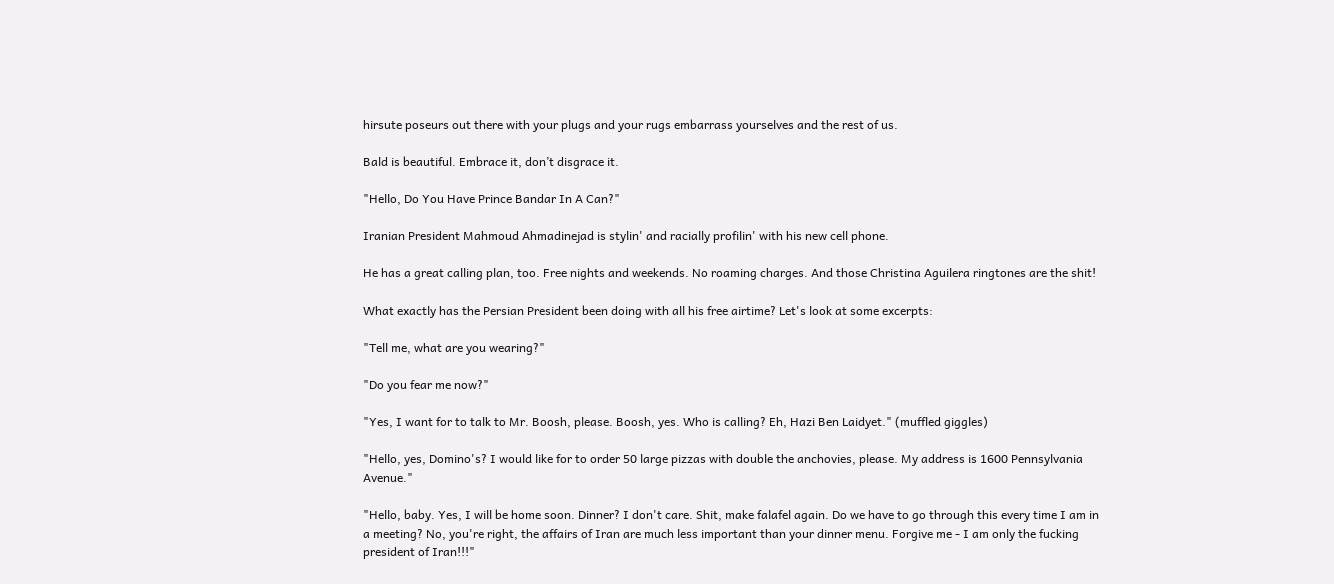hirsute poseurs out there with your plugs and your rugs embarrass yourselves and the rest of us.

Bald is beautiful. Embrace it, don’t disgrace it.

"Hello, Do You Have Prince Bandar In A Can?"

Iranian President Mahmoud Ahmadinejad is stylin' and racially profilin' with his new cell phone.

He has a great calling plan, too. Free nights and weekends. No roaming charges. And those Christina Aguilera ringtones are the shit!

What exactly has the Persian President been doing with all his free airtime? Let's look at some excerpts:

"Tell me, what are you wearing?"

"Do you fear me now?"

"Yes, I want for to talk to Mr. Boosh, please. Boosh, yes. Who is calling? Eh, Hazi Ben Laidyet." (muffled giggles)

"Hello, yes, Domino's? I would like for to order 50 large pizzas with double the anchovies, please. My address is 1600 Pennsylvania Avenue."

"Hello, baby. Yes, I will be home soon. Dinner? I don't care. Shit, make falafel again. Do we have to go through this every time I am in a meeting? No, you're right, the affairs of Iran are much less important than your dinner menu. Forgive me - I am only the fucking president of Iran!!!"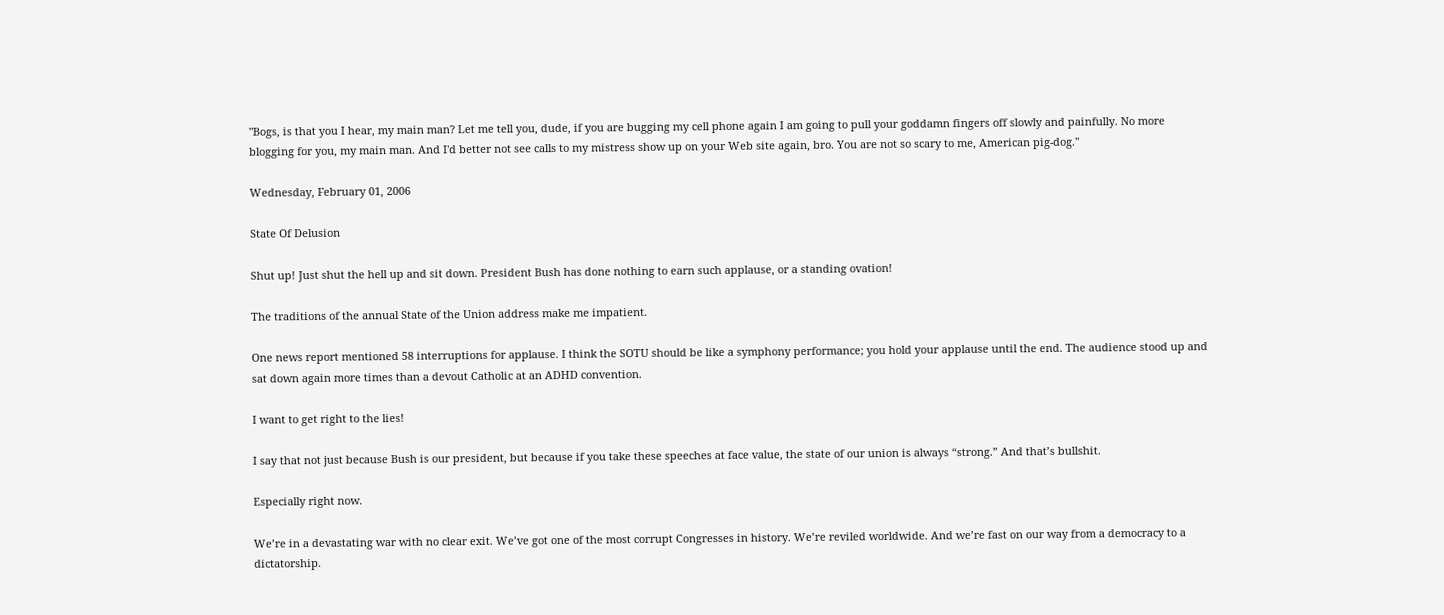"Bogs, is that you I hear, my main man? Let me tell you, dude, if you are bugging my cell phone again I am going to pull your goddamn fingers off slowly and painfully. No more blogging for you, my main man. And I'd better not see calls to my mistress show up on your Web site again, bro. You are not so scary to me, American pig-dog."

Wednesday, February 01, 2006

State Of Delusion

Shut up! Just shut the hell up and sit down. President Bush has done nothing to earn such applause, or a standing ovation!

The traditions of the annual State of the Union address make me impatient.

One news report mentioned 58 interruptions for applause. I think the SOTU should be like a symphony performance; you hold your applause until the end. The audience stood up and sat down again more times than a devout Catholic at an ADHD convention.

I want to get right to the lies!

I say that not just because Bush is our president, but because if you take these speeches at face value, the state of our union is always “strong.” And that’s bullshit.

Especially right now.

We’re in a devastating war with no clear exit. We’ve got one of the most corrupt Congresses in history. We’re reviled worldwide. And we’re fast on our way from a democracy to a dictatorship.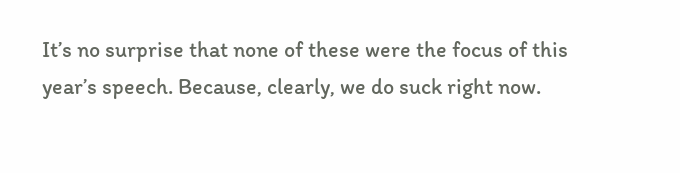It’s no surprise that none of these were the focus of this year’s speech. Because, clearly, we do suck right now.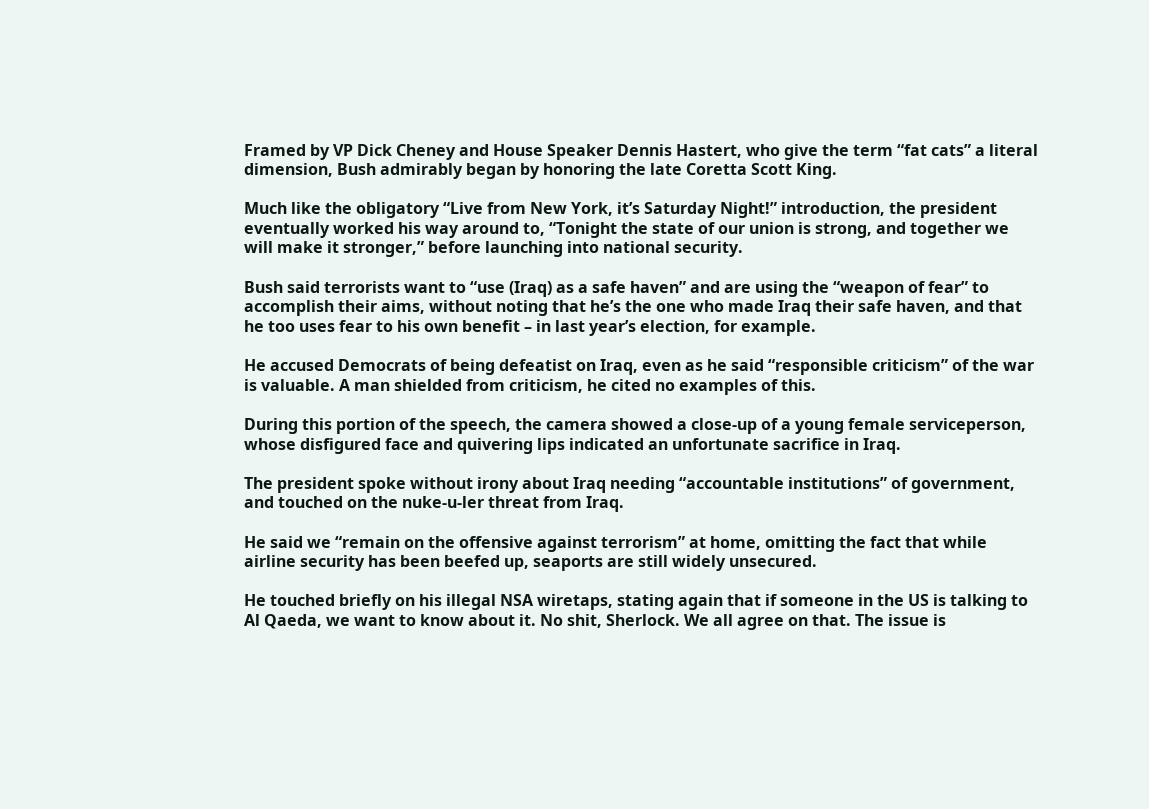Framed by VP Dick Cheney and House Speaker Dennis Hastert, who give the term “fat cats” a literal dimension, Bush admirably began by honoring the late Coretta Scott King.

Much like the obligatory “Live from New York, it’s Saturday Night!” introduction, the president eventually worked his way around to, “Tonight the state of our union is strong, and together we will make it stronger,” before launching into national security.

Bush said terrorists want to “use (Iraq) as a safe haven” and are using the “weapon of fear” to accomplish their aims, without noting that he’s the one who made Iraq their safe haven, and that he too uses fear to his own benefit – in last year’s election, for example.

He accused Democrats of being defeatist on Iraq, even as he said “responsible criticism” of the war is valuable. A man shielded from criticism, he cited no examples of this.

During this portion of the speech, the camera showed a close-up of a young female serviceperson, whose disfigured face and quivering lips indicated an unfortunate sacrifice in Iraq.

The president spoke without irony about Iraq needing “accountable institutions” of government, and touched on the nuke-u-ler threat from Iraq.

He said we “remain on the offensive against terrorism” at home, omitting the fact that while airline security has been beefed up, seaports are still widely unsecured.

He touched briefly on his illegal NSA wiretaps, stating again that if someone in the US is talking to Al Qaeda, we want to know about it. No shit, Sherlock. We all agree on that. The issue is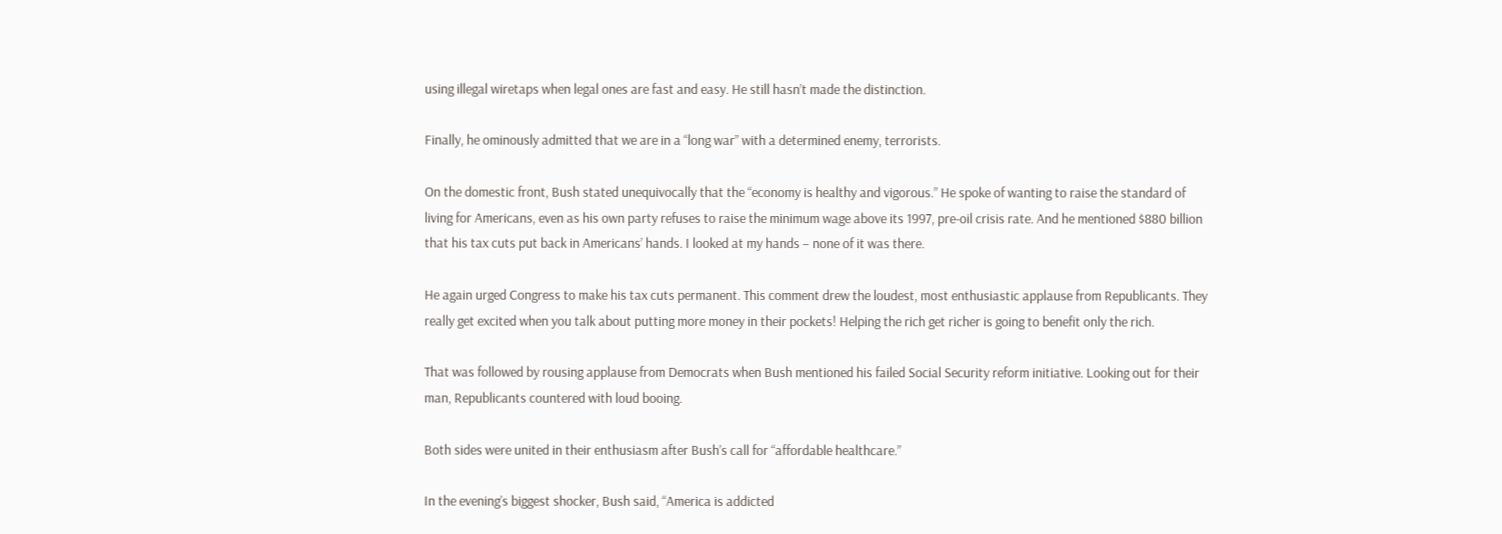using illegal wiretaps when legal ones are fast and easy. He still hasn’t made the distinction.

Finally, he ominously admitted that we are in a “long war” with a determined enemy, terrorists.

On the domestic front, Bush stated unequivocally that the “economy is healthy and vigorous.” He spoke of wanting to raise the standard of living for Americans, even as his own party refuses to raise the minimum wage above its 1997, pre-oil crisis rate. And he mentioned $880 billion that his tax cuts put back in Americans’ hands. I looked at my hands – none of it was there.

He again urged Congress to make his tax cuts permanent. This comment drew the loudest, most enthusiastic applause from Republicants. They really get excited when you talk about putting more money in their pockets! Helping the rich get richer is going to benefit only the rich.

That was followed by rousing applause from Democrats when Bush mentioned his failed Social Security reform initiative. Looking out for their man, Republicants countered with loud booing.

Both sides were united in their enthusiasm after Bush’s call for “affordable healthcare.”

In the evening’s biggest shocker, Bush said, “America is addicted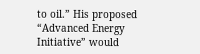to oil.” His proposed “Advanced Energy Initiative” would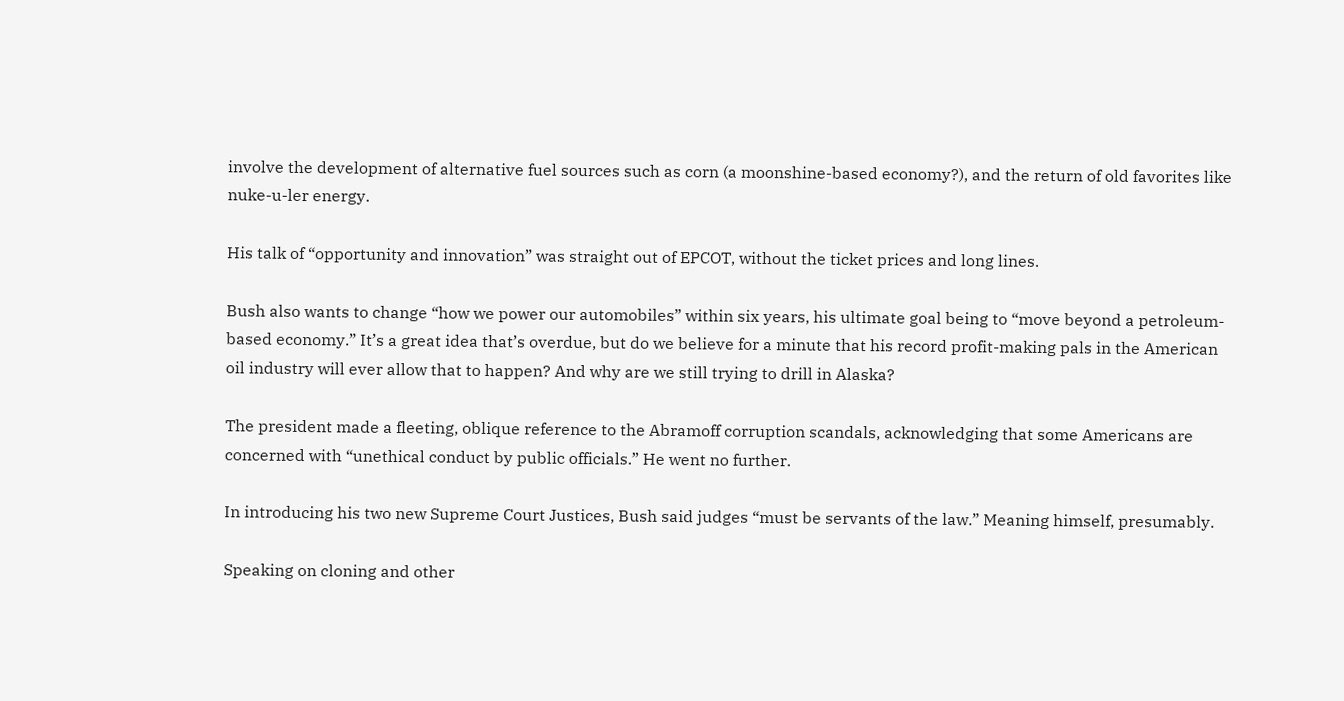involve the development of alternative fuel sources such as corn (a moonshine-based economy?), and the return of old favorites like nuke-u-ler energy.

His talk of “opportunity and innovation” was straight out of EPCOT, without the ticket prices and long lines.

Bush also wants to change “how we power our automobiles” within six years, his ultimate goal being to “move beyond a petroleum-based economy.” It’s a great idea that’s overdue, but do we believe for a minute that his record profit-making pals in the American oil industry will ever allow that to happen? And why are we still trying to drill in Alaska?

The president made a fleeting, oblique reference to the Abramoff corruption scandals, acknowledging that some Americans are concerned with “unethical conduct by public officials.” He went no further.

In introducing his two new Supreme Court Justices, Bush said judges “must be servants of the law.” Meaning himself, presumably.

Speaking on cloning and other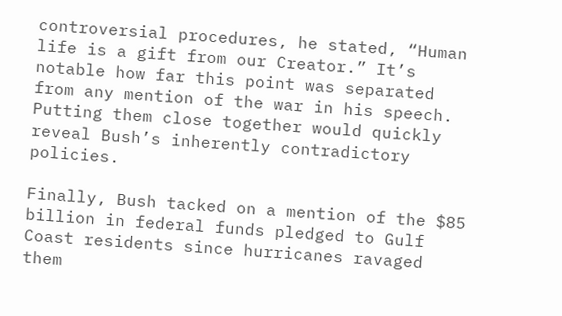controversial procedures, he stated, “Human life is a gift from our Creator.” It’s notable how far this point was separated from any mention of the war in his speech. Putting them close together would quickly reveal Bush’s inherently contradictory policies.

Finally, Bush tacked on a mention of the $85 billion in federal funds pledged to Gulf Coast residents since hurricanes ravaged them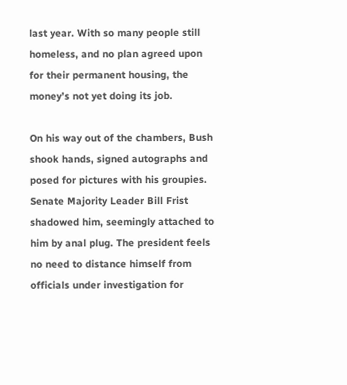last year. With so many people still homeless, and no plan agreed upon for their permanent housing, the money’s not yet doing its job.

On his way out of the chambers, Bush shook hands, signed autographs and posed for pictures with his groupies. Senate Majority Leader Bill Frist shadowed him, seemingly attached to him by anal plug. The president feels no need to distance himself from officials under investigation for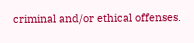criminal and/or ethical offenses.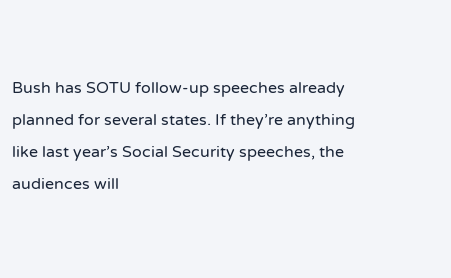Bush has SOTU follow-up speeches already planned for several states. If they’re anything like last year’s Social Security speeches, the audiences will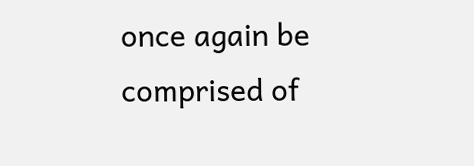once again be comprised of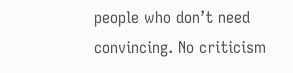people who don’t need convincing. No criticism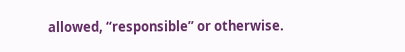allowed, “responsible” or otherwise.